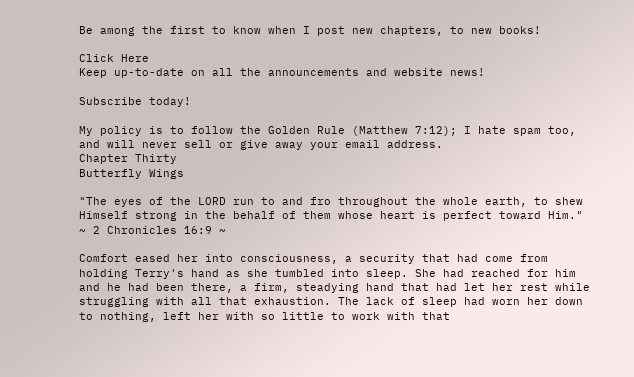Be among the first to know when I post new chapters, to new books!

Click Here
Keep up-to-date on all the announcements and website news!

Subscribe today!

My policy is to follow the Golden Rule (Matthew 7:12); I hate spam too, and will never sell or give away your email address.
Chapter Thirty
Butterfly Wings

"The eyes of the LORD run to and fro throughout the whole earth, to shew Himself strong in the behalf of them whose heart is perfect toward Him."
~ 2 Chronicles 16:9 ~

Comfort eased her into consciousness, a security that had come from holding Terry's hand as she tumbled into sleep. She had reached for him and he had been there, a firm, steadying hand that had let her rest while struggling with all that exhaustion. The lack of sleep had worn her down to nothing, left her with so little to work with that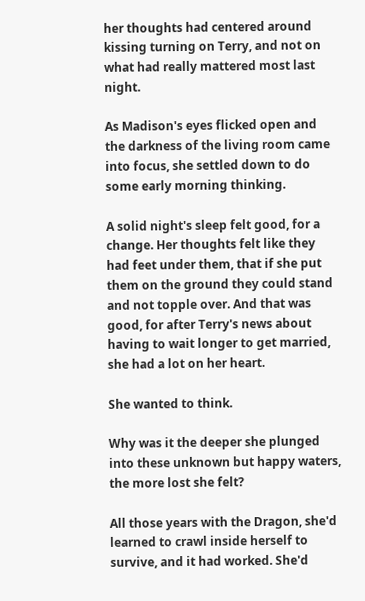her thoughts had centered around kissing turning on Terry, and not on what had really mattered most last night.

As Madison's eyes flicked open and the darkness of the living room came into focus, she settled down to do some early morning thinking.

A solid night's sleep felt good, for a change. Her thoughts felt like they had feet under them, that if she put them on the ground they could stand and not topple over. And that was good, for after Terry's news about having to wait longer to get married, she had a lot on her heart.

She wanted to think.

Why was it the deeper she plunged into these unknown but happy waters, the more lost she felt?

All those years with the Dragon, she'd learned to crawl inside herself to survive, and it had worked. She'd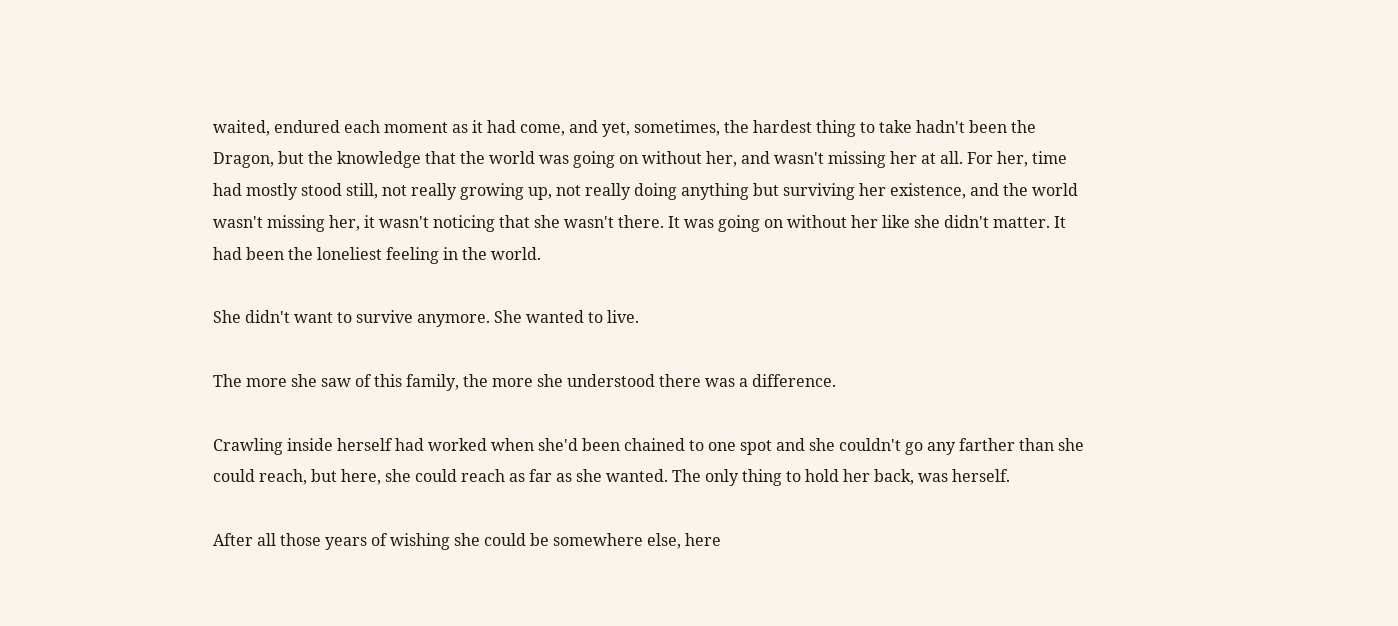waited, endured each moment as it had come, and yet, sometimes, the hardest thing to take hadn't been the Dragon, but the knowledge that the world was going on without her, and wasn't missing her at all. For her, time had mostly stood still, not really growing up, not really doing anything but surviving her existence, and the world wasn't missing her, it wasn't noticing that she wasn't there. It was going on without her like she didn't matter. It had been the loneliest feeling in the world.

She didn't want to survive anymore. She wanted to live.

The more she saw of this family, the more she understood there was a difference.

Crawling inside herself had worked when she'd been chained to one spot and she couldn't go any farther than she could reach, but here, she could reach as far as she wanted. The only thing to hold her back, was herself.

After all those years of wishing she could be somewhere else, here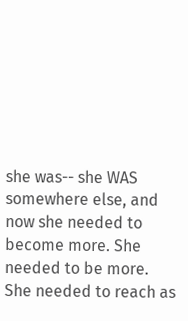she was-- she WAS somewhere else, and now she needed to become more. She needed to be more. She needed to reach as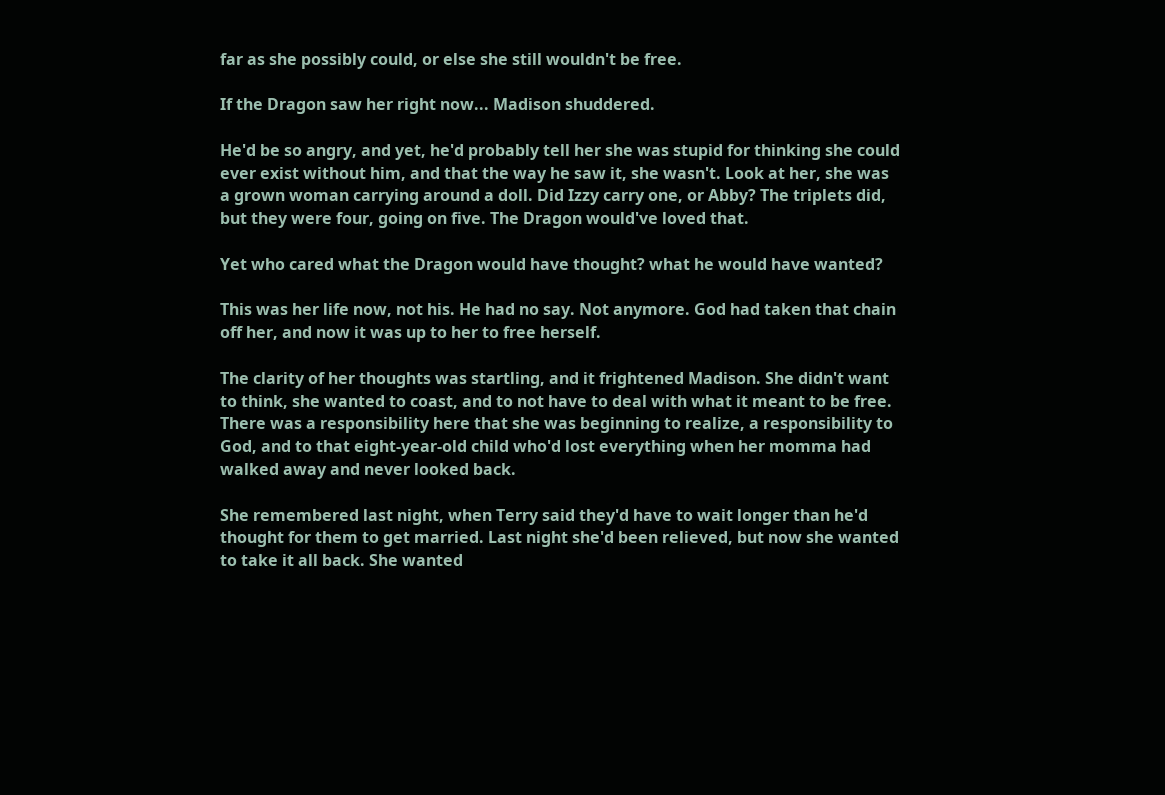far as she possibly could, or else she still wouldn't be free.

If the Dragon saw her right now... Madison shuddered.

He'd be so angry, and yet, he'd probably tell her she was stupid for thinking she could ever exist without him, and that the way he saw it, she wasn't. Look at her, she was a grown woman carrying around a doll. Did Izzy carry one, or Abby? The triplets did, but they were four, going on five. The Dragon would've loved that.

Yet who cared what the Dragon would have thought? what he would have wanted?

This was her life now, not his. He had no say. Not anymore. God had taken that chain off her, and now it was up to her to free herself.

The clarity of her thoughts was startling, and it frightened Madison. She didn't want to think, she wanted to coast, and to not have to deal with what it meant to be free. There was a responsibility here that she was beginning to realize, a responsibility to God, and to that eight-year-old child who'd lost everything when her momma had walked away and never looked back.

She remembered last night, when Terry said they'd have to wait longer than he'd thought for them to get married. Last night she'd been relieved, but now she wanted to take it all back. She wanted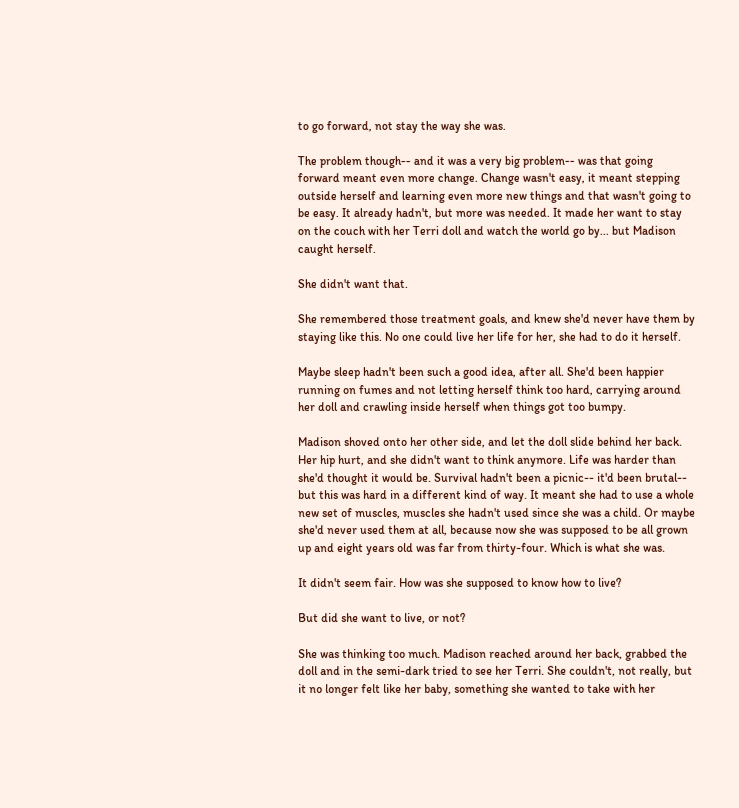to go forward, not stay the way she was.

The problem though-- and it was a very big problem-- was that going forward meant even more change. Change wasn't easy, it meant stepping outside herself and learning even more new things and that wasn't going to be easy. It already hadn't, but more was needed. It made her want to stay on the couch with her Terri doll and watch the world go by... but Madison caught herself.

She didn't want that.

She remembered those treatment goals, and knew she'd never have them by staying like this. No one could live her life for her, she had to do it herself.

Maybe sleep hadn't been such a good idea, after all. She'd been happier running on fumes and not letting herself think too hard, carrying around her doll and crawling inside herself when things got too bumpy.

Madison shoved onto her other side, and let the doll slide behind her back. Her hip hurt, and she didn't want to think anymore. Life was harder than she'd thought it would be. Survival hadn't been a picnic-- it'd been brutal-- but this was hard in a different kind of way. It meant she had to use a whole new set of muscles, muscles she hadn't used since she was a child. Or maybe she'd never used them at all, because now she was supposed to be all grown up and eight years old was far from thirty-four. Which is what she was.

It didn't seem fair. How was she supposed to know how to live?

But did she want to live, or not?

She was thinking too much. Madison reached around her back, grabbed the doll and in the semi-dark tried to see her Terri. She couldn't, not really, but it no longer felt like her baby, something she wanted to take with her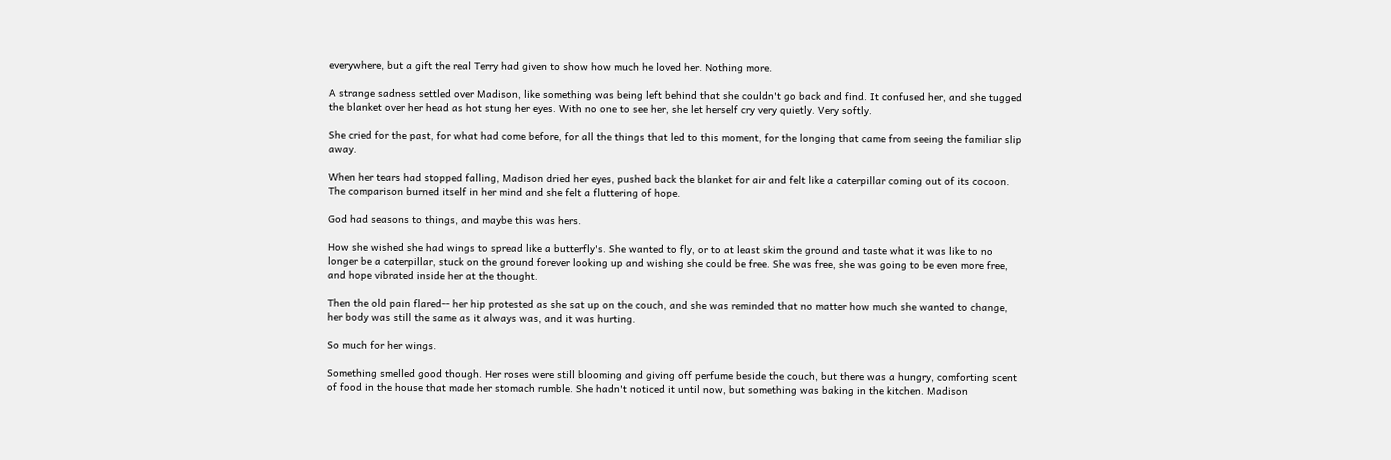everywhere, but a gift the real Terry had given to show how much he loved her. Nothing more.

A strange sadness settled over Madison, like something was being left behind that she couldn't go back and find. It confused her, and she tugged the blanket over her head as hot stung her eyes. With no one to see her, she let herself cry very quietly. Very softly.

She cried for the past, for what had come before, for all the things that led to this moment, for the longing that came from seeing the familiar slip away.

When her tears had stopped falling, Madison dried her eyes, pushed back the blanket for air and felt like a caterpillar coming out of its cocoon. The comparison burned itself in her mind and she felt a fluttering of hope.

God had seasons to things, and maybe this was hers.

How she wished she had wings to spread like a butterfly's. She wanted to fly, or to at least skim the ground and taste what it was like to no longer be a caterpillar, stuck on the ground forever looking up and wishing she could be free. She was free, she was going to be even more free, and hope vibrated inside her at the thought.

Then the old pain flared-- her hip protested as she sat up on the couch, and she was reminded that no matter how much she wanted to change, her body was still the same as it always was, and it was hurting.

So much for her wings.

Something smelled good though. Her roses were still blooming and giving off perfume beside the couch, but there was a hungry, comforting scent of food in the house that made her stomach rumble. She hadn't noticed it until now, but something was baking in the kitchen. Madison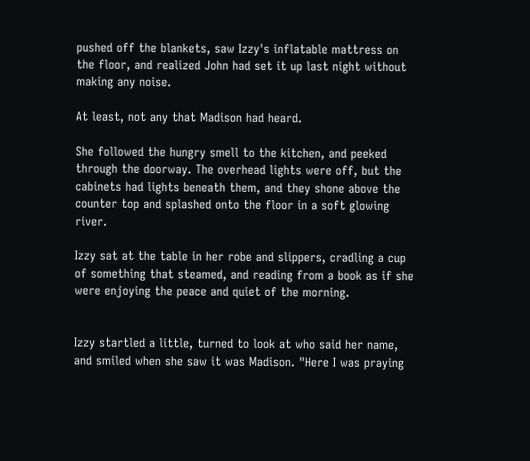pushed off the blankets, saw Izzy's inflatable mattress on the floor, and realized John had set it up last night without making any noise.

At least, not any that Madison had heard.

She followed the hungry smell to the kitchen, and peeked through the doorway. The overhead lights were off, but the cabinets had lights beneath them, and they shone above the counter top and splashed onto the floor in a soft glowing river.

Izzy sat at the table in her robe and slippers, cradling a cup of something that steamed, and reading from a book as if she were enjoying the peace and quiet of the morning.


Izzy startled a little, turned to look at who said her name, and smiled when she saw it was Madison. "Here I was praying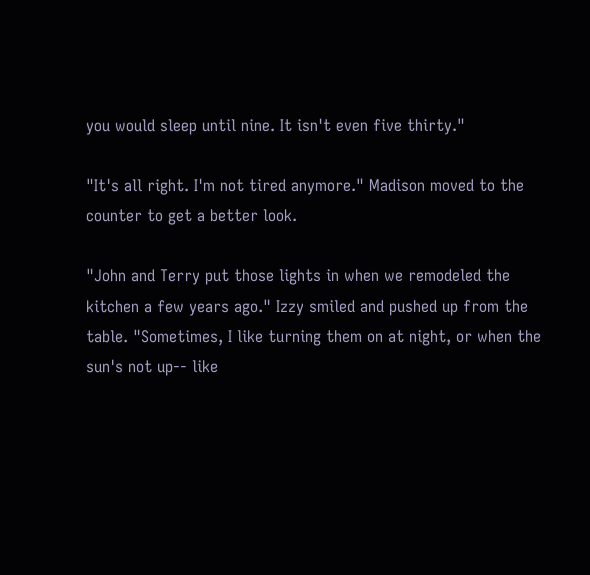you would sleep until nine. It isn't even five thirty."

"It's all right. I'm not tired anymore." Madison moved to the counter to get a better look.

"John and Terry put those lights in when we remodeled the kitchen a few years ago." Izzy smiled and pushed up from the table. "Sometimes, I like turning them on at night, or when the sun's not up-- like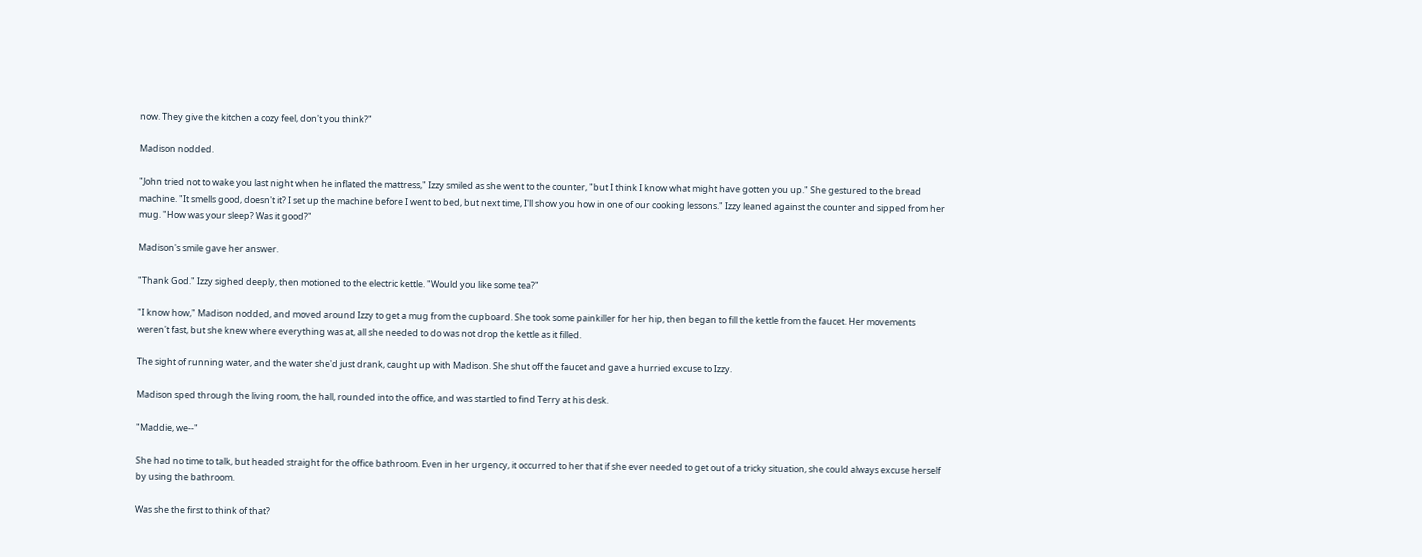now. They give the kitchen a cozy feel, don't you think?"

Madison nodded.

"John tried not to wake you last night when he inflated the mattress," Izzy smiled as she went to the counter, "but I think I know what might have gotten you up." She gestured to the bread machine. "It smells good, doesn't it? I set up the machine before I went to bed, but next time, I'll show you how in one of our cooking lessons." Izzy leaned against the counter and sipped from her mug. "How was your sleep? Was it good?"

Madison's smile gave her answer.

"Thank God." Izzy sighed deeply, then motioned to the electric kettle. "Would you like some tea?"

"I know how," Madison nodded, and moved around Izzy to get a mug from the cupboard. She took some painkiller for her hip, then began to fill the kettle from the faucet. Her movements weren't fast, but she knew where everything was at, all she needed to do was not drop the kettle as it filled.

The sight of running water, and the water she'd just drank, caught up with Madison. She shut off the faucet and gave a hurried excuse to Izzy.

Madison sped through the living room, the hall, rounded into the office, and was startled to find Terry at his desk.

"Maddie, we--"

She had no time to talk, but headed straight for the office bathroom. Even in her urgency, it occurred to her that if she ever needed to get out of a tricky situation, she could always excuse herself by using the bathroom.

Was she the first to think of that?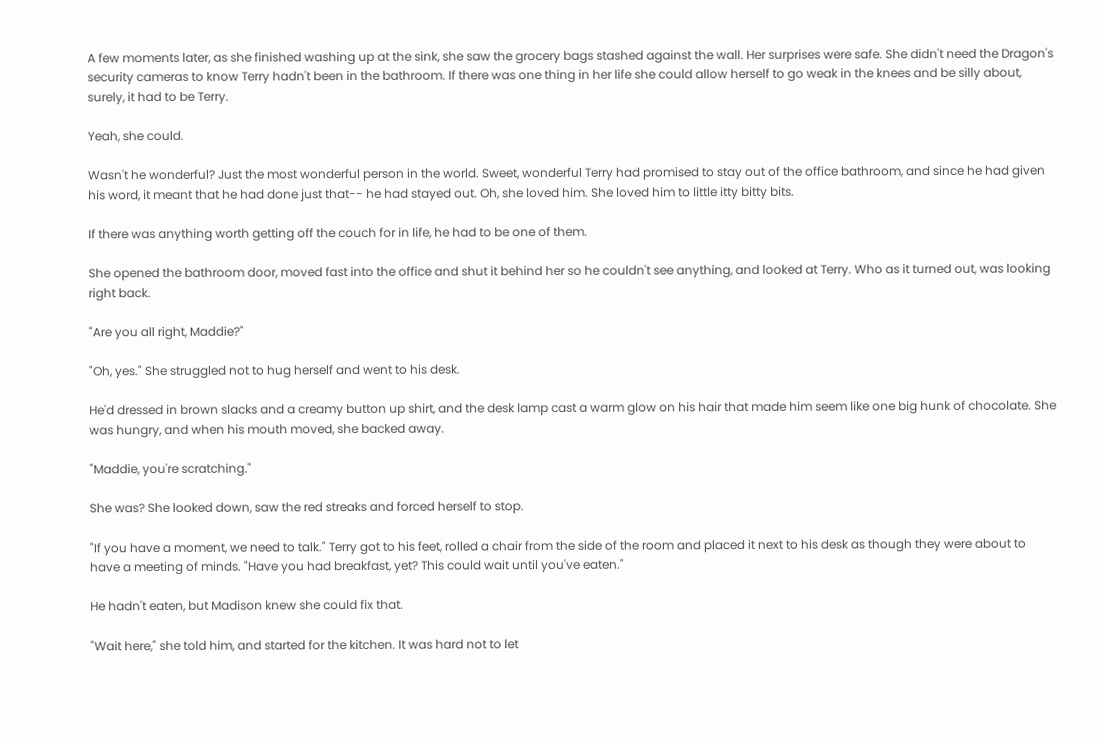A few moments later, as she finished washing up at the sink, she saw the grocery bags stashed against the wall. Her surprises were safe. She didn't need the Dragon's security cameras to know Terry hadn't been in the bathroom. If there was one thing in her life she could allow herself to go weak in the knees and be silly about, surely, it had to be Terry.

Yeah, she could.

Wasn't he wonderful? Just the most wonderful person in the world. Sweet, wonderful Terry had promised to stay out of the office bathroom, and since he had given his word, it meant that he had done just that-- he had stayed out. Oh, she loved him. She loved him to little itty bitty bits.

If there was anything worth getting off the couch for in life, he had to be one of them.

She opened the bathroom door, moved fast into the office and shut it behind her so he couldn't see anything, and looked at Terry. Who as it turned out, was looking right back.

"Are you all right, Maddie?"

"Oh, yes." She struggled not to hug herself and went to his desk.

He'd dressed in brown slacks and a creamy button up shirt, and the desk lamp cast a warm glow on his hair that made him seem like one big hunk of chocolate. She was hungry, and when his mouth moved, she backed away.

"Maddie, you're scratching."

She was? She looked down, saw the red streaks and forced herself to stop.

"If you have a moment, we need to talk." Terry got to his feet, rolled a chair from the side of the room and placed it next to his desk as though they were about to have a meeting of minds. "Have you had breakfast, yet? This could wait until you've eaten."

He hadn't eaten, but Madison knew she could fix that.

"Wait here," she told him, and started for the kitchen. It was hard not to let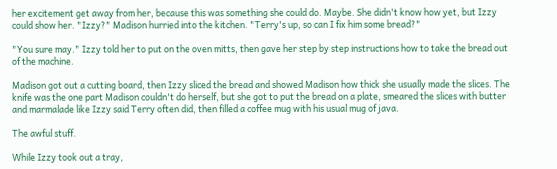her excitement get away from her, because this was something she could do. Maybe. She didn't know how yet, but Izzy could show her. "Izzy?" Madison hurried into the kitchen. "Terry's up, so can I fix him some bread?"

"You sure may." Izzy told her to put on the oven mitts, then gave her step by step instructions how to take the bread out of the machine.

Madison got out a cutting board, then Izzy sliced the bread and showed Madison how thick she usually made the slices. The knife was the one part Madison couldn't do herself, but she got to put the bread on a plate, smeared the slices with butter and marmalade like Izzy said Terry often did, then filled a coffee mug with his usual mug of java.

The awful stuff.

While Izzy took out a tray,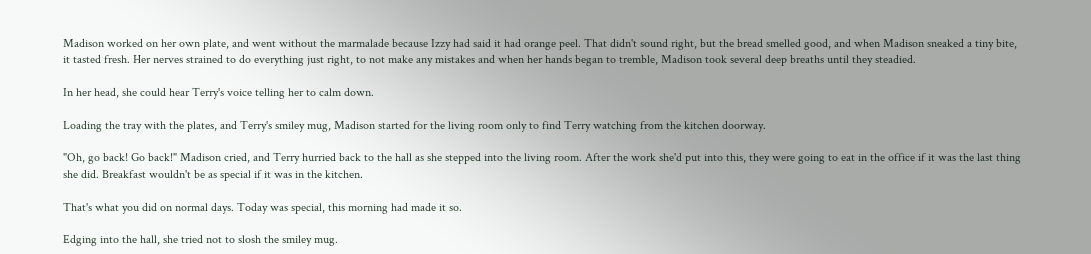Madison worked on her own plate, and went without the marmalade because Izzy had said it had orange peel. That didn't sound right, but the bread smelled good, and when Madison sneaked a tiny bite, it tasted fresh. Her nerves strained to do everything just right, to not make any mistakes and when her hands began to tremble, Madison took several deep breaths until they steadied.

In her head, she could hear Terry's voice telling her to calm down.

Loading the tray with the plates, and Terry's smiley mug, Madison started for the living room only to find Terry watching from the kitchen doorway.

"Oh, go back! Go back!" Madison cried, and Terry hurried back to the hall as she stepped into the living room. After the work she'd put into this, they were going to eat in the office if it was the last thing she did. Breakfast wouldn't be as special if it was in the kitchen.

That's what you did on normal days. Today was special, this morning had made it so.

Edging into the hall, she tried not to slosh the smiley mug.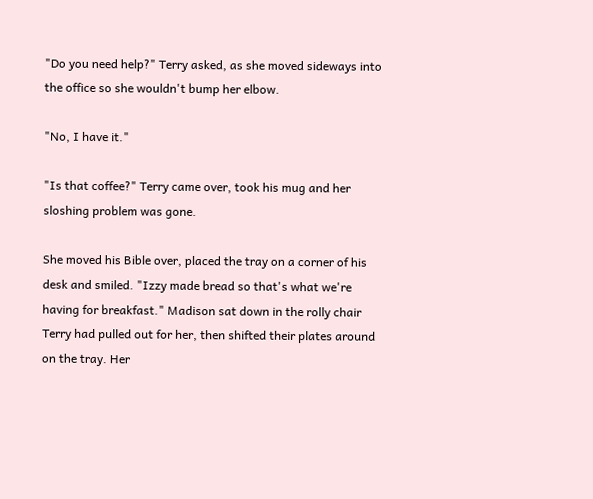"Do you need help?" Terry asked, as she moved sideways into the office so she wouldn't bump her elbow.

"No, I have it."

"Is that coffee?" Terry came over, took his mug and her sloshing problem was gone.

She moved his Bible over, placed the tray on a corner of his desk and smiled. "Izzy made bread so that's what we're having for breakfast." Madison sat down in the rolly chair Terry had pulled out for her, then shifted their plates around on the tray. Her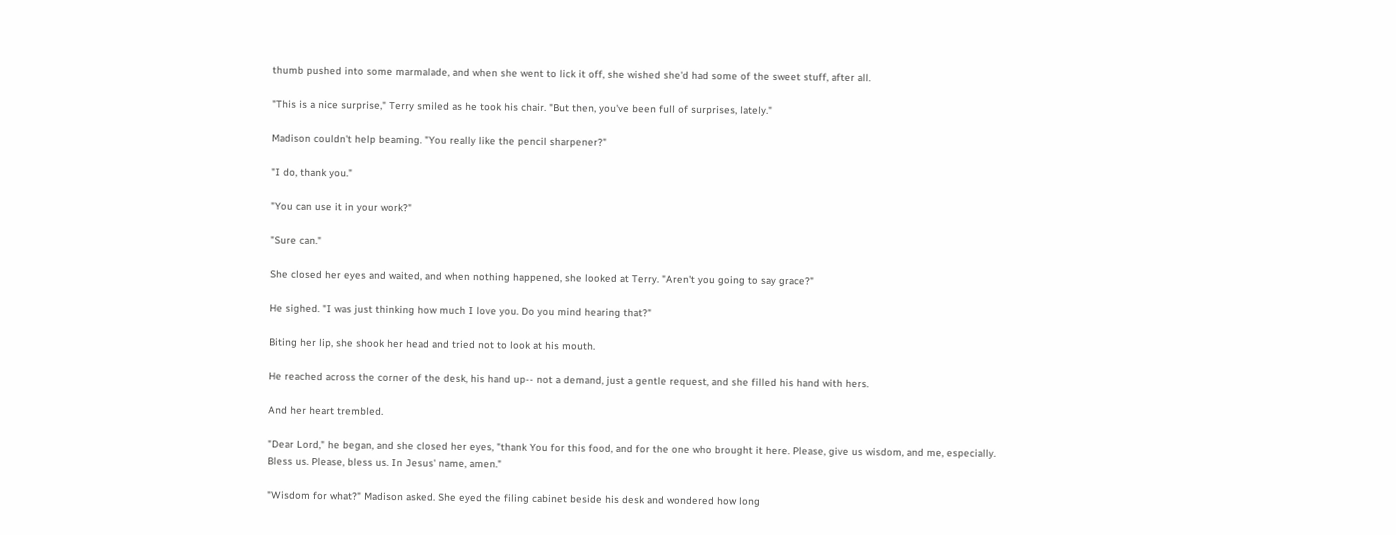thumb pushed into some marmalade, and when she went to lick it off, she wished she'd had some of the sweet stuff, after all.

"This is a nice surprise," Terry smiled as he took his chair. "But then, you've been full of surprises, lately."

Madison couldn't help beaming. "You really like the pencil sharpener?"

"I do, thank you."

"You can use it in your work?"

"Sure can."

She closed her eyes and waited, and when nothing happened, she looked at Terry. "Aren't you going to say grace?"

He sighed. "I was just thinking how much I love you. Do you mind hearing that?"

Biting her lip, she shook her head and tried not to look at his mouth.

He reached across the corner of the desk, his hand up-- not a demand, just a gentle request, and she filled his hand with hers.

And her heart trembled.

"Dear Lord," he began, and she closed her eyes, "thank You for this food, and for the one who brought it here. Please, give us wisdom, and me, especially. Bless us. Please, bless us. In Jesus' name, amen."

"Wisdom for what?" Madison asked. She eyed the filing cabinet beside his desk and wondered how long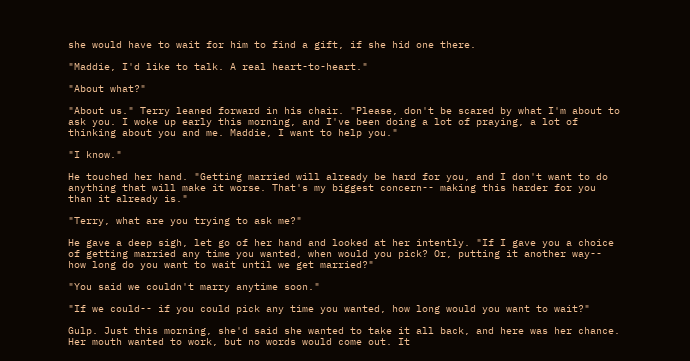she would have to wait for him to find a gift, if she hid one there.

"Maddie, I'd like to talk. A real heart-to-heart."

"About what?"

"About us." Terry leaned forward in his chair. "Please, don't be scared by what I'm about to ask you. I woke up early this morning, and I've been doing a lot of praying, a lot of thinking about you and me. Maddie, I want to help you."

"I know."

He touched her hand. "Getting married will already be hard for you, and I don't want to do anything that will make it worse. That's my biggest concern-- making this harder for you than it already is."

"Terry, what are you trying to ask me?"

He gave a deep sigh, let go of her hand and looked at her intently. "If I gave you a choice of getting married any time you wanted, when would you pick? Or, putting it another way-- how long do you want to wait until we get married?"

"You said we couldn't marry anytime soon."

"If we could-- if you could pick any time you wanted, how long would you want to wait?"

Gulp. Just this morning, she'd said she wanted to take it all back, and here was her chance. Her mouth wanted to work, but no words would come out. It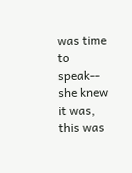was time to speak-- she knew it was, this was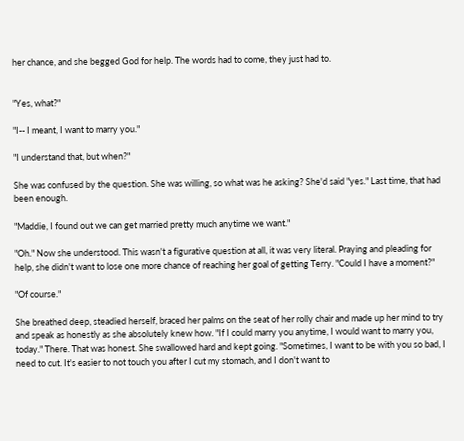her chance, and she begged God for help. The words had to come, they just had to.


"Yes, what?"

"I-- I meant, I want to marry you."

"I understand that, but when?"

She was confused by the question. She was willing, so what was he asking? She'd said "yes." Last time, that had been enough.

"Maddie, I found out we can get married pretty much anytime we want."

"Oh." Now she understood. This wasn't a figurative question at all, it was very literal. Praying and pleading for help, she didn't want to lose one more chance of reaching her goal of getting Terry. "Could I have a moment?"

"Of course."

She breathed deep, steadied herself, braced her palms on the seat of her rolly chair and made up her mind to try and speak as honestly as she absolutely knew how. "If I could marry you anytime, I would want to marry you, today." There. That was honest. She swallowed hard and kept going. "Sometimes, I want to be with you so bad, I need to cut. It's easier to not touch you after I cut my stomach, and I don't want to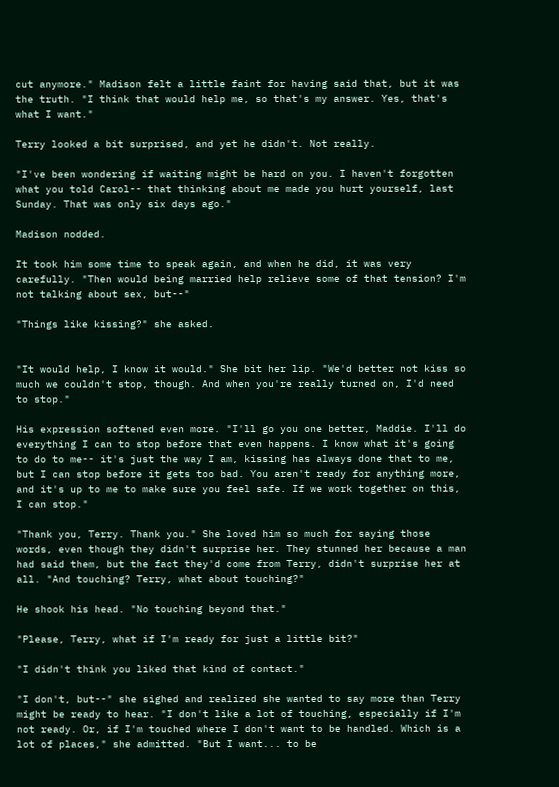cut anymore." Madison felt a little faint for having said that, but it was the truth. "I think that would help me, so that's my answer. Yes, that's what I want."

Terry looked a bit surprised, and yet he didn't. Not really.

"I've been wondering if waiting might be hard on you. I haven't forgotten what you told Carol-- that thinking about me made you hurt yourself, last Sunday. That was only six days ago."

Madison nodded.

It took him some time to speak again, and when he did, it was very carefully. "Then would being married help relieve some of that tension? I'm not talking about sex, but--"

"Things like kissing?" she asked.


"It would help, I know it would." She bit her lip. "We'd better not kiss so much we couldn't stop, though. And when you're really turned on, I'd need to stop."

His expression softened even more. "I'll go you one better, Maddie. I'll do everything I can to stop before that even happens. I know what it's going to do to me-- it's just the way I am, kissing has always done that to me, but I can stop before it gets too bad. You aren't ready for anything more, and it's up to me to make sure you feel safe. If we work together on this, I can stop."

"Thank you, Terry. Thank you." She loved him so much for saying those words, even though they didn't surprise her. They stunned her because a man had said them, but the fact they'd come from Terry, didn't surprise her at all. "And touching? Terry, what about touching?"

He shook his head. "No touching beyond that."

"Please, Terry, what if I'm ready for just a little bit?"

"I didn't think you liked that kind of contact."

"I don't, but--" she sighed and realized she wanted to say more than Terry might be ready to hear. "I don't like a lot of touching, especially if I'm not ready. Or, if I'm touched where I don't want to be handled. Which is a lot of places," she admitted. "But I want... to be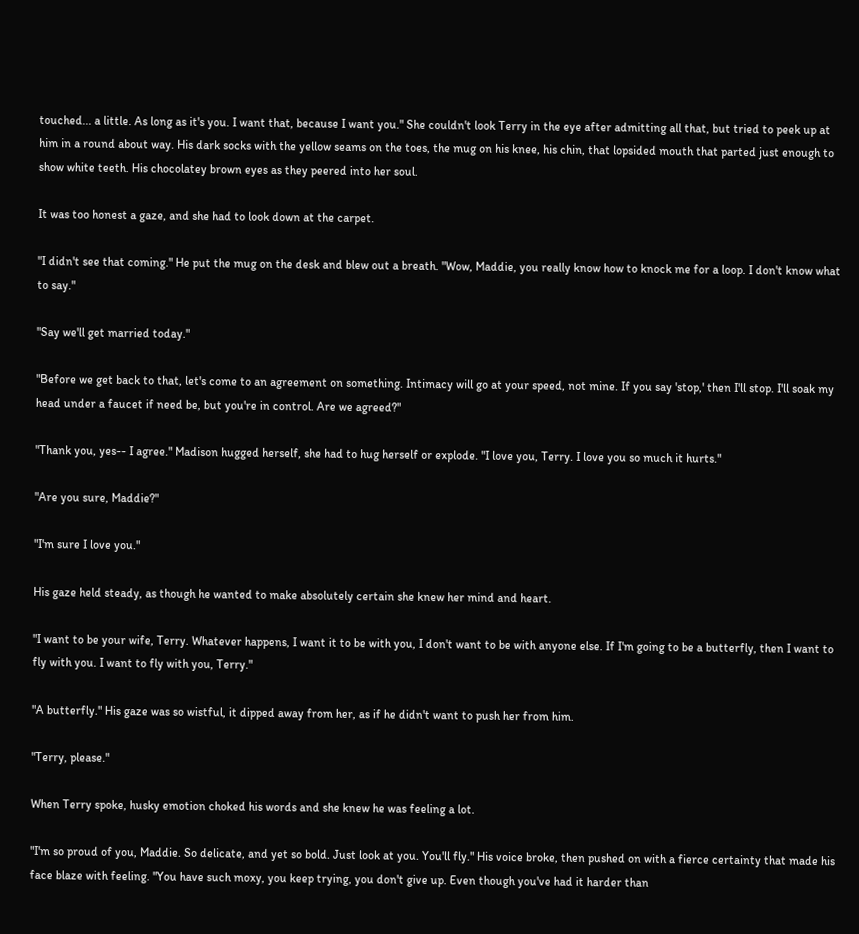touched... a little. As long as it's you. I want that, because I want you." She couldn't look Terry in the eye after admitting all that, but tried to peek up at him in a round about way. His dark socks with the yellow seams on the toes, the mug on his knee, his chin, that lopsided mouth that parted just enough to show white teeth. His chocolatey brown eyes as they peered into her soul.

It was too honest a gaze, and she had to look down at the carpet.

"I didn't see that coming." He put the mug on the desk and blew out a breath. "Wow, Maddie, you really know how to knock me for a loop. I don't know what to say."

"Say we'll get married today."

"Before we get back to that, let's come to an agreement on something. Intimacy will go at your speed, not mine. If you say 'stop,' then I'll stop. I'll soak my head under a faucet if need be, but you're in control. Are we agreed?"

"Thank you, yes-- I agree." Madison hugged herself, she had to hug herself or explode. "I love you, Terry. I love you so much it hurts."

"Are you sure, Maddie?"

"I'm sure I love you."

His gaze held steady, as though he wanted to make absolutely certain she knew her mind and heart.

"I want to be your wife, Terry. Whatever happens, I want it to be with you, I don't want to be with anyone else. If I'm going to be a butterfly, then I want to fly with you. I want to fly with you, Terry."

"A butterfly." His gaze was so wistful, it dipped away from her, as if he didn't want to push her from him.

"Terry, please."

When Terry spoke, husky emotion choked his words and she knew he was feeling a lot.

"I'm so proud of you, Maddie. So delicate, and yet so bold. Just look at you. You'll fly." His voice broke, then pushed on with a fierce certainty that made his face blaze with feeling. "You have such moxy, you keep trying, you don't give up. Even though you've had it harder than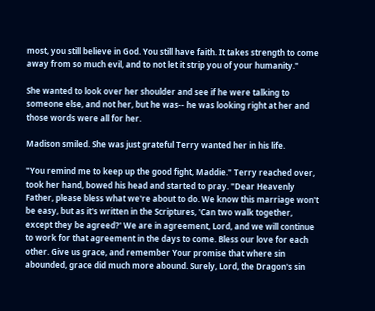most, you still believe in God. You still have faith. It takes strength to come away from so much evil, and to not let it strip you of your humanity."

She wanted to look over her shoulder and see if he were talking to someone else, and not her, but he was-- he was looking right at her and those words were all for her.

Madison smiled. She was just grateful Terry wanted her in his life.

"You remind me to keep up the good fight, Maddie." Terry reached over, took her hand, bowed his head and started to pray. "Dear Heavenly Father, please bless what we're about to do. We know this marriage won't be easy, but as it's written in the Scriptures, 'Can two walk together, except they be agreed?' We are in agreement, Lord, and we will continue to work for that agreement in the days to come. Bless our love for each other. Give us grace, and remember Your promise that where sin abounded, grace did much more abound. Surely, Lord, the Dragon's sin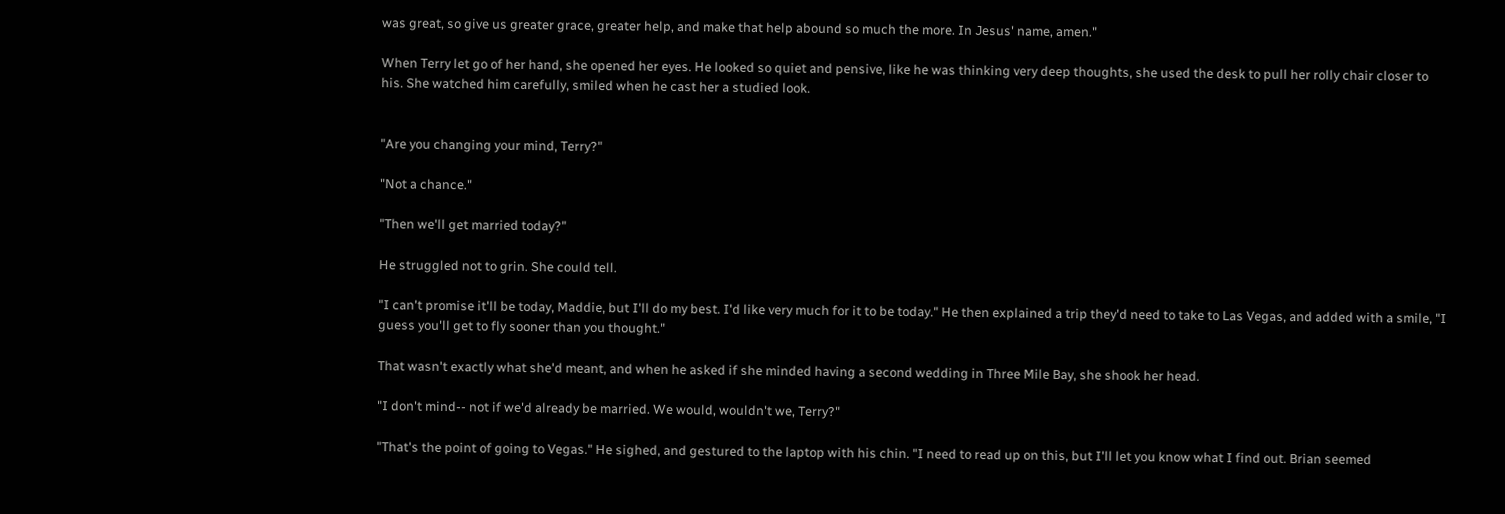was great, so give us greater grace, greater help, and make that help abound so much the more. In Jesus' name, amen."

When Terry let go of her hand, she opened her eyes. He looked so quiet and pensive, like he was thinking very deep thoughts, she used the desk to pull her rolly chair closer to his. She watched him carefully, smiled when he cast her a studied look.


"Are you changing your mind, Terry?"

"Not a chance."

"Then we'll get married today?"

He struggled not to grin. She could tell.

"I can't promise it'll be today, Maddie, but I'll do my best. I'd like very much for it to be today." He then explained a trip they'd need to take to Las Vegas, and added with a smile, "I guess you'll get to fly sooner than you thought."

That wasn't exactly what she'd meant, and when he asked if she minded having a second wedding in Three Mile Bay, she shook her head.

"I don't mind-- not if we'd already be married. We would, wouldn't we, Terry?"

"That's the point of going to Vegas." He sighed, and gestured to the laptop with his chin. "I need to read up on this, but I'll let you know what I find out. Brian seemed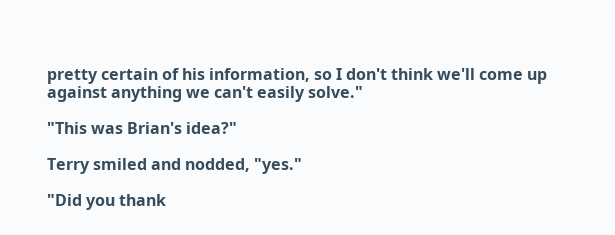pretty certain of his information, so I don't think we'll come up against anything we can't easily solve."

"This was Brian's idea?"

Terry smiled and nodded, "yes."

"Did you thank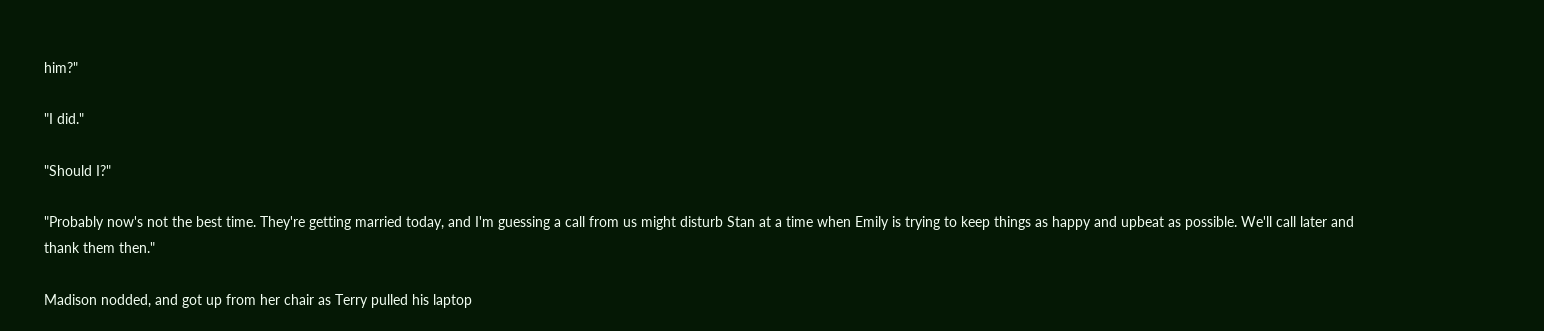him?"

"I did."

"Should I?"

"Probably now's not the best time. They're getting married today, and I'm guessing a call from us might disturb Stan at a time when Emily is trying to keep things as happy and upbeat as possible. We'll call later and thank them then."

Madison nodded, and got up from her chair as Terry pulled his laptop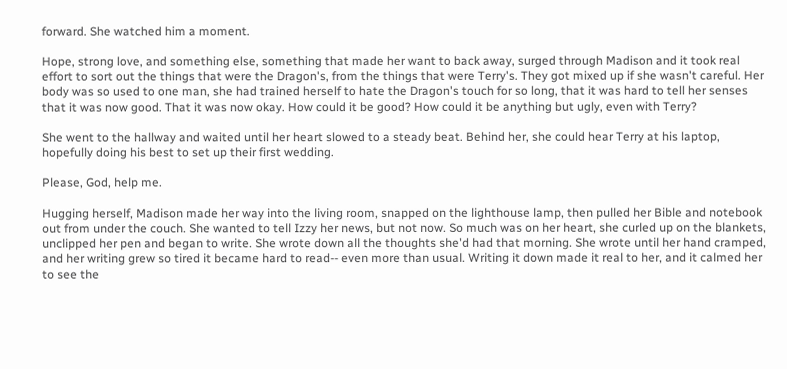forward. She watched him a moment.

Hope, strong love, and something else, something that made her want to back away, surged through Madison and it took real effort to sort out the things that were the Dragon's, from the things that were Terry's. They got mixed up if she wasn't careful. Her body was so used to one man, she had trained herself to hate the Dragon's touch for so long, that it was hard to tell her senses that it was now good. That it was now okay. How could it be good? How could it be anything but ugly, even with Terry?

She went to the hallway and waited until her heart slowed to a steady beat. Behind her, she could hear Terry at his laptop, hopefully doing his best to set up their first wedding.

Please, God, help me.

Hugging herself, Madison made her way into the living room, snapped on the lighthouse lamp, then pulled her Bible and notebook out from under the couch. She wanted to tell Izzy her news, but not now. So much was on her heart, she curled up on the blankets, unclipped her pen and began to write. She wrote down all the thoughts she'd had that morning. She wrote until her hand cramped, and her writing grew so tired it became hard to read-- even more than usual. Writing it down made it real to her, and it calmed her to see the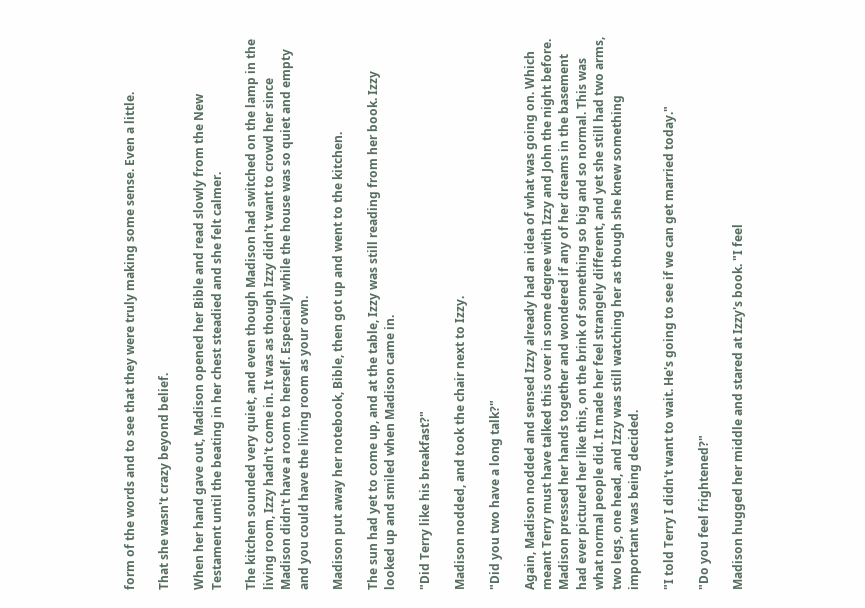form of the words and to see that they were truly making some sense. Even a little.

That she wasn't crazy beyond belief.

When her hand gave out, Madison opened her Bible and read slowly from the New Testament until the beating in her chest steadied and she felt calmer.

The kitchen sounded very quiet, and even though Madison had switched on the lamp in the living room, Izzy hadn't come in. It was as though Izzy didn't want to crowd her since Madison didn't have a room to herself. Especially while the house was so quiet and empty and you could have the living room as your own.

Madison put away her notebook, Bible, then got up and went to the kitchen.

The sun had yet to come up, and at the table, Izzy was still reading from her book. Izzy looked up and smiled when Madison came in.

"Did Terry like his breakfast?"

Madison nodded, and took the chair next to Izzy.

"Did you two have a long talk?"

Again, Madison nodded and sensed Izzy already had an idea of what was going on. Which meant Terry must have talked this over in some degree with Izzy and John the night before. Madison pressed her hands together and wondered if any of her dreams in the basement had ever pictured her like this, on the brink of something so big and so normal. This was what normal people did. It made her feel strangely different, and yet she still had two arms, two legs, one head, and Izzy was still watching her as though she knew something important was being decided.

"I told Terry I didn't want to wait. He's going to see if we can get married today."

"Do you feel frightened?"

Madison hugged her middle and stared at Izzy's book. "I feel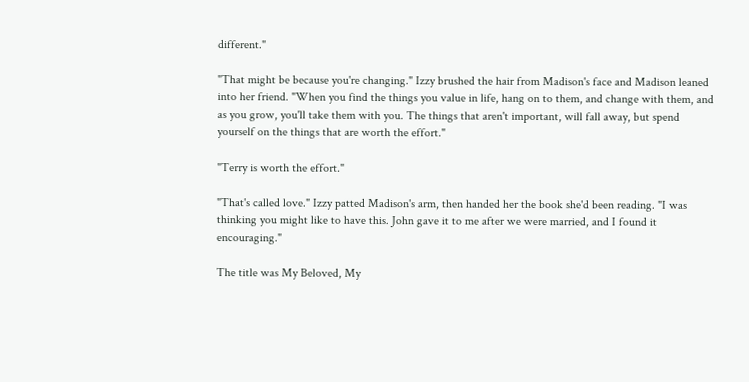different."

"That might be because you're changing." Izzy brushed the hair from Madison's face and Madison leaned into her friend. "When you find the things you value in life, hang on to them, and change with them, and as you grow, you'll take them with you. The things that aren't important, will fall away, but spend yourself on the things that are worth the effort."

"Terry is worth the effort."

"That's called love." Izzy patted Madison's arm, then handed her the book she'd been reading. "I was thinking you might like to have this. John gave it to me after we were married, and I found it encouraging."

The title was My Beloved, My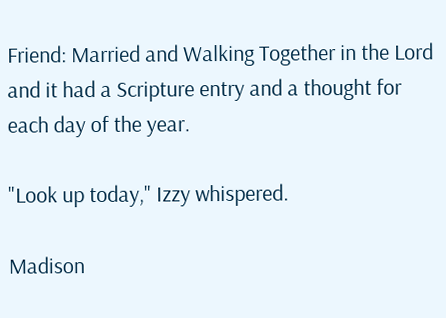Friend: Married and Walking Together in the Lord and it had a Scripture entry and a thought for each day of the year.

"Look up today," Izzy whispered.

Madison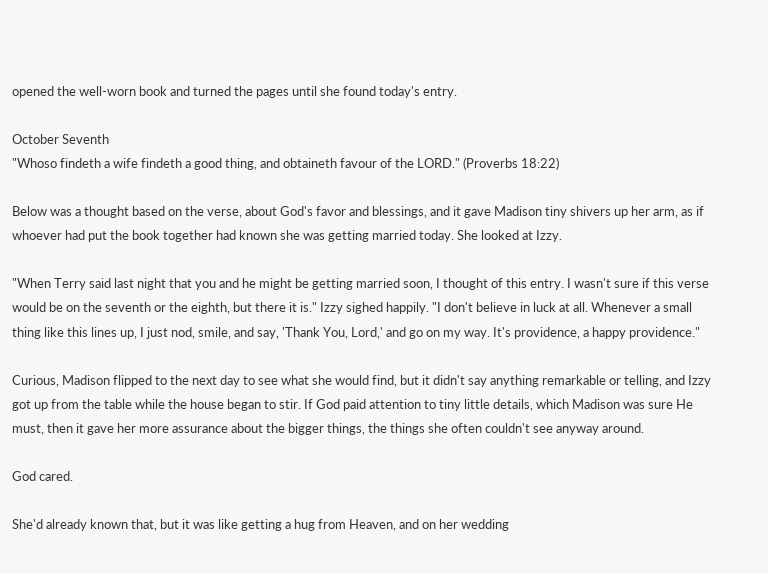opened the well-worn book and turned the pages until she found today's entry.

October Seventh
"Whoso findeth a wife findeth a good thing, and obtaineth favour of the LORD." (Proverbs 18:22)

Below was a thought based on the verse, about God's favor and blessings, and it gave Madison tiny shivers up her arm, as if whoever had put the book together had known she was getting married today. She looked at Izzy.

"When Terry said last night that you and he might be getting married soon, I thought of this entry. I wasn't sure if this verse would be on the seventh or the eighth, but there it is." Izzy sighed happily. "I don't believe in luck at all. Whenever a small thing like this lines up, I just nod, smile, and say, 'Thank You, Lord,' and go on my way. It's providence, a happy providence."

Curious, Madison flipped to the next day to see what she would find, but it didn't say anything remarkable or telling, and Izzy got up from the table while the house began to stir. If God paid attention to tiny little details, which Madison was sure He must, then it gave her more assurance about the bigger things, the things she often couldn't see anyway around.

God cared.

She'd already known that, but it was like getting a hug from Heaven, and on her wedding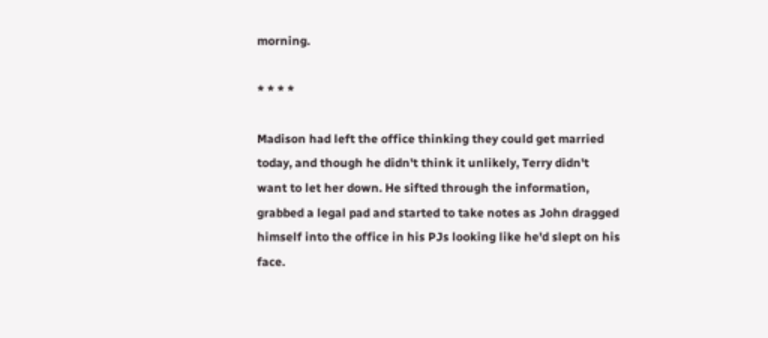morning.

* * * *

Madison had left the office thinking they could get married today, and though he didn't think it unlikely, Terry didn't want to let her down. He sifted through the information, grabbed a legal pad and started to take notes as John dragged himself into the office in his PJs looking like he'd slept on his face.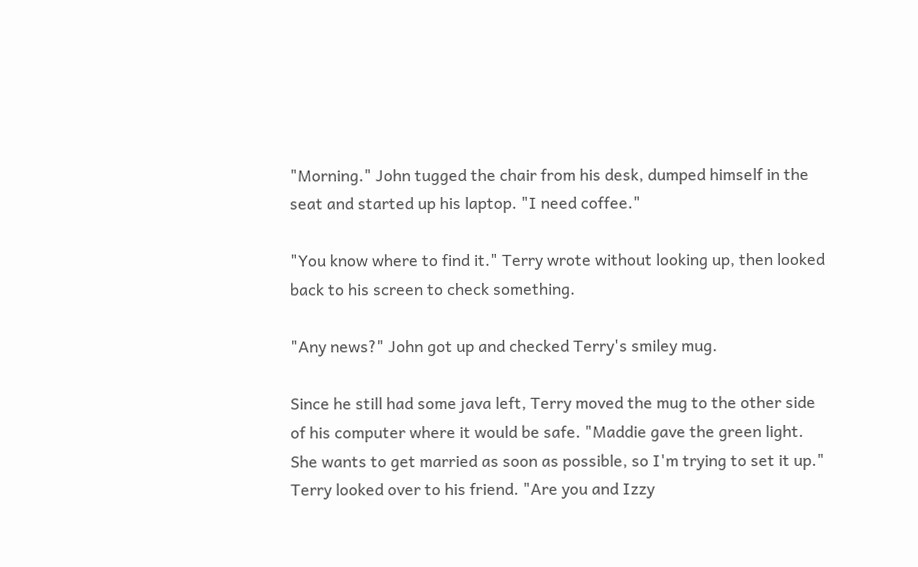"Morning." John tugged the chair from his desk, dumped himself in the seat and started up his laptop. "I need coffee."

"You know where to find it." Terry wrote without looking up, then looked back to his screen to check something.

"Any news?" John got up and checked Terry's smiley mug.

Since he still had some java left, Terry moved the mug to the other side of his computer where it would be safe. "Maddie gave the green light. She wants to get married as soon as possible, so I'm trying to set it up." Terry looked over to his friend. "Are you and Izzy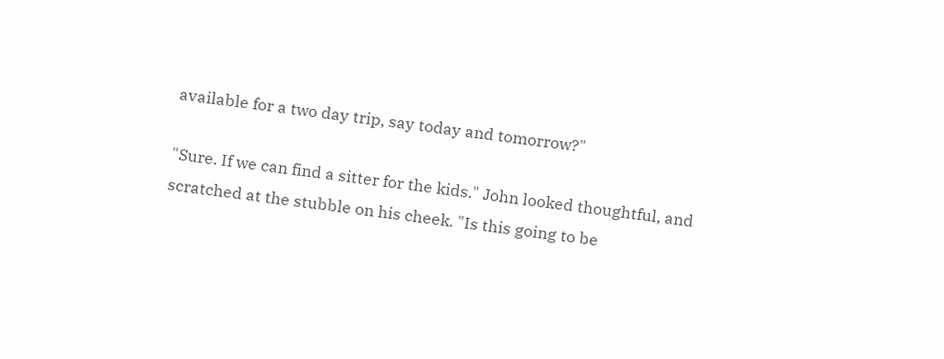available for a two day trip, say today and tomorrow?"

"Sure. If we can find a sitter for the kids." John looked thoughtful, and scratched at the stubble on his cheek. "Is this going to be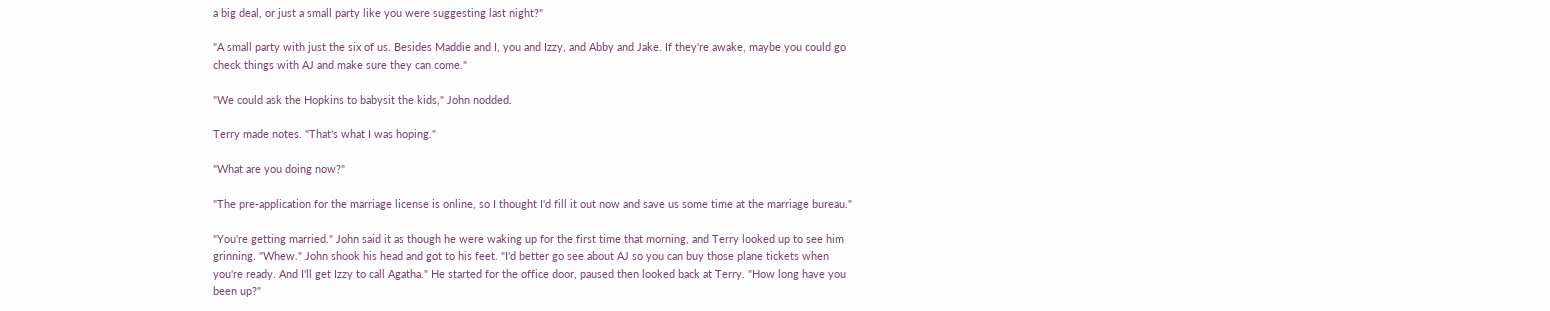a big deal, or just a small party like you were suggesting last night?"

"A small party with just the six of us. Besides Maddie and I, you and Izzy, and Abby and Jake. If they're awake, maybe you could go check things with AJ and make sure they can come."

"We could ask the Hopkins to babysit the kids," John nodded.

Terry made notes. "That's what I was hoping."

"What are you doing now?"

"The pre-application for the marriage license is online, so I thought I'd fill it out now and save us some time at the marriage bureau."

"You're getting married." John said it as though he were waking up for the first time that morning, and Terry looked up to see him grinning. "Whew." John shook his head and got to his feet. "I'd better go see about AJ so you can buy those plane tickets when you're ready. And I'll get Izzy to call Agatha." He started for the office door, paused then looked back at Terry. "How long have you been up?"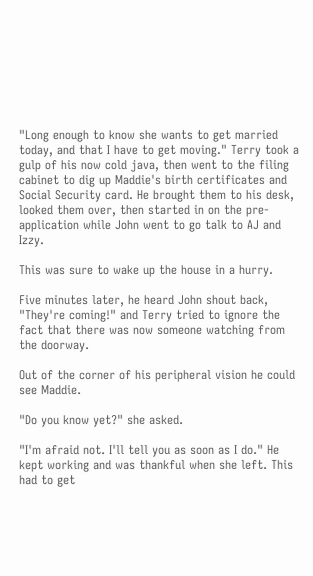"Long enough to know she wants to get married today, and that I have to get moving." Terry took a gulp of his now cold java, then went to the filing cabinet to dig up Maddie's birth certificates and Social Security card. He brought them to his desk, looked them over, then started in on the pre-application while John went to go talk to AJ and Izzy.

This was sure to wake up the house in a hurry.

Five minutes later, he heard John shout back, "They're coming!" and Terry tried to ignore the fact that there was now someone watching from the doorway.

Out of the corner of his peripheral vision he could see Maddie.

"Do you know yet?" she asked.

"I'm afraid not. I'll tell you as soon as I do." He kept working and was thankful when she left. This had to get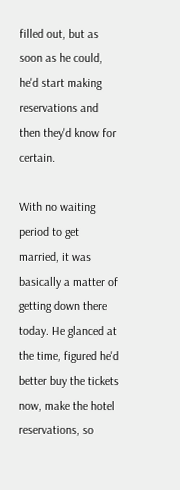filled out, but as soon as he could, he'd start making reservations and then they'd know for certain.

With no waiting period to get married, it was basically a matter of getting down there today. He glanced at the time, figured he'd better buy the tickets now, make the hotel reservations, so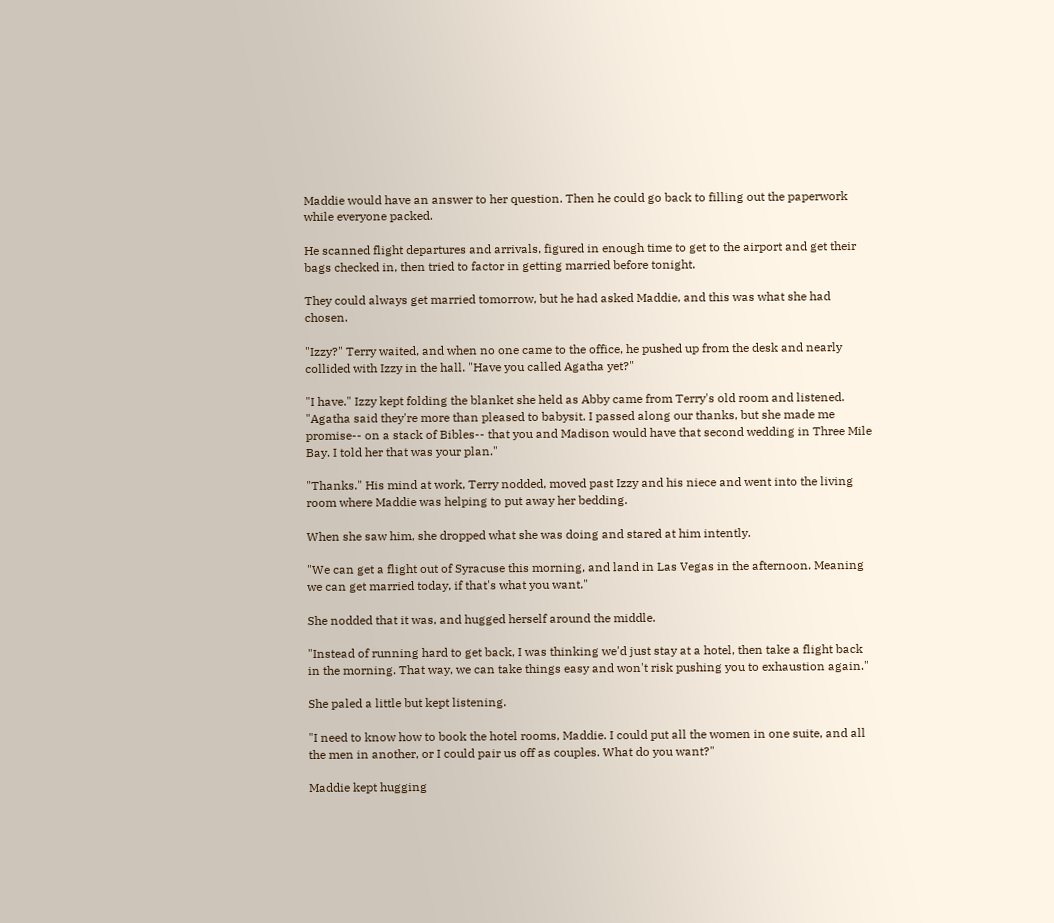Maddie would have an answer to her question. Then he could go back to filling out the paperwork while everyone packed.

He scanned flight departures and arrivals, figured in enough time to get to the airport and get their bags checked in, then tried to factor in getting married before tonight.

They could always get married tomorrow, but he had asked Maddie, and this was what she had chosen.

"Izzy?" Terry waited, and when no one came to the office, he pushed up from the desk and nearly collided with Izzy in the hall. "Have you called Agatha yet?"

"I have." Izzy kept folding the blanket she held as Abby came from Terry's old room and listened. "Agatha said they're more than pleased to babysit. I passed along our thanks, but she made me promise-- on a stack of Bibles-- that you and Madison would have that second wedding in Three Mile Bay. I told her that was your plan."

"Thanks." His mind at work, Terry nodded, moved past Izzy and his niece and went into the living room where Maddie was helping to put away her bedding.

When she saw him, she dropped what she was doing and stared at him intently.

"We can get a flight out of Syracuse this morning, and land in Las Vegas in the afternoon. Meaning we can get married today, if that's what you want."

She nodded that it was, and hugged herself around the middle.

"Instead of running hard to get back, I was thinking we'd just stay at a hotel, then take a flight back in the morning. That way, we can take things easy and won't risk pushing you to exhaustion again."

She paled a little but kept listening.

"I need to know how to book the hotel rooms, Maddie. I could put all the women in one suite, and all the men in another, or I could pair us off as couples. What do you want?"

Maddie kept hugging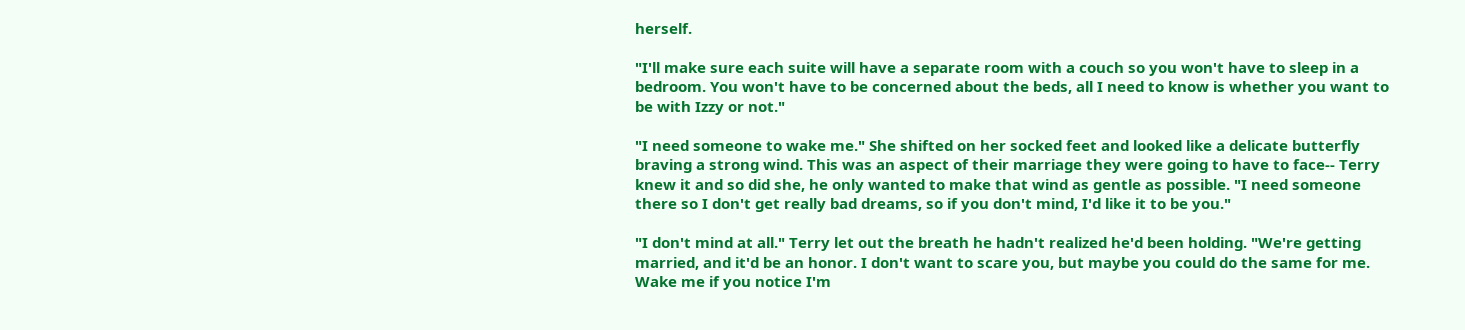herself.

"I'll make sure each suite will have a separate room with a couch so you won't have to sleep in a bedroom. You won't have to be concerned about the beds, all I need to know is whether you want to be with Izzy or not."

"I need someone to wake me." She shifted on her socked feet and looked like a delicate butterfly braving a strong wind. This was an aspect of their marriage they were going to have to face-- Terry knew it and so did she, he only wanted to make that wind as gentle as possible. "I need someone there so I don't get really bad dreams, so if you don't mind, I'd like it to be you."

"I don't mind at all." Terry let out the breath he hadn't realized he'd been holding. "We're getting married, and it'd be an honor. I don't want to scare you, but maybe you could do the same for me. Wake me if you notice I'm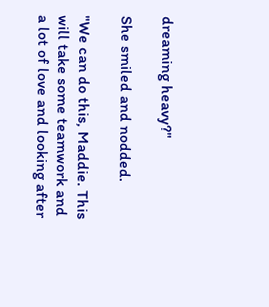dreaming heavy?"

She smiled and nodded.

"We can do this, Maddie. This will take some teamwork and a lot of love and looking after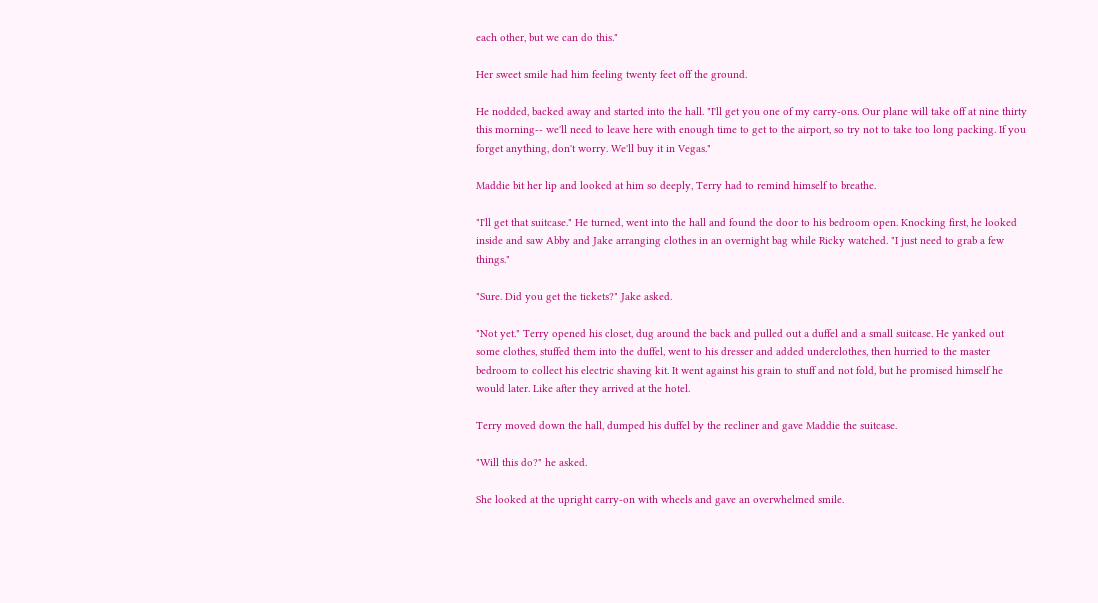each other, but we can do this."

Her sweet smile had him feeling twenty feet off the ground.

He nodded, backed away and started into the hall. "I'll get you one of my carry-ons. Our plane will take off at nine thirty this morning-- we'll need to leave here with enough time to get to the airport, so try not to take too long packing. If you forget anything, don't worry. We'll buy it in Vegas."

Maddie bit her lip and looked at him so deeply, Terry had to remind himself to breathe.

"I'll get that suitcase." He turned, went into the hall and found the door to his bedroom open. Knocking first, he looked inside and saw Abby and Jake arranging clothes in an overnight bag while Ricky watched. "I just need to grab a few things."

"Sure. Did you get the tickets?" Jake asked.

"Not yet." Terry opened his closet, dug around the back and pulled out a duffel and a small suitcase. He yanked out some clothes, stuffed them into the duffel, went to his dresser and added underclothes, then hurried to the master bedroom to collect his electric shaving kit. It went against his grain to stuff and not fold, but he promised himself he would later. Like after they arrived at the hotel.

Terry moved down the hall, dumped his duffel by the recliner and gave Maddie the suitcase.

"Will this do?" he asked.

She looked at the upright carry-on with wheels and gave an overwhelmed smile.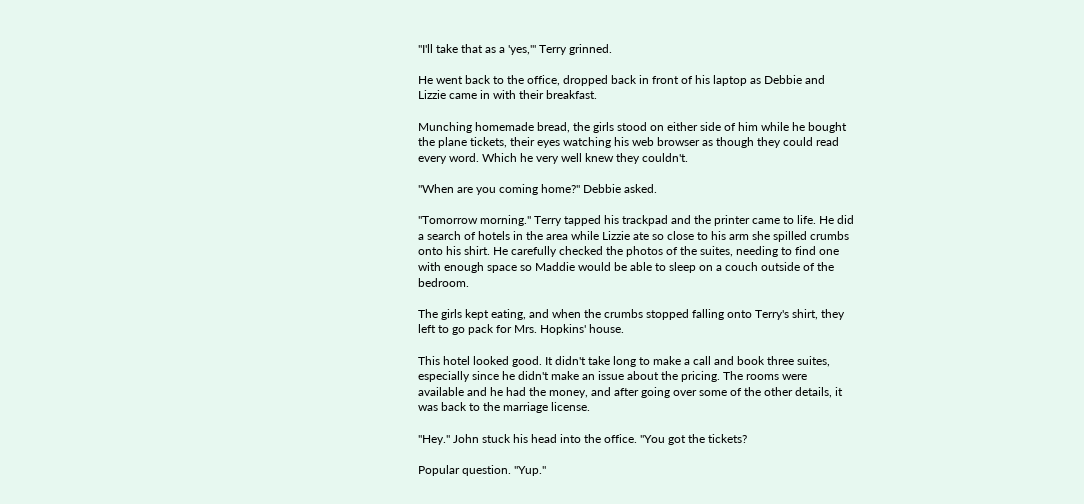"I'll take that as a 'yes,'" Terry grinned.

He went back to the office, dropped back in front of his laptop as Debbie and Lizzie came in with their breakfast.

Munching homemade bread, the girls stood on either side of him while he bought the plane tickets, their eyes watching his web browser as though they could read every word. Which he very well knew they couldn't.

"When are you coming home?" Debbie asked.

"Tomorrow morning." Terry tapped his trackpad and the printer came to life. He did a search of hotels in the area while Lizzie ate so close to his arm she spilled crumbs onto his shirt. He carefully checked the photos of the suites, needing to find one with enough space so Maddie would be able to sleep on a couch outside of the bedroom.

The girls kept eating, and when the crumbs stopped falling onto Terry's shirt, they left to go pack for Mrs. Hopkins' house.

This hotel looked good. It didn't take long to make a call and book three suites, especially since he didn't make an issue about the pricing. The rooms were available and he had the money, and after going over some of the other details, it was back to the marriage license.

"Hey." John stuck his head into the office. "You got the tickets?

Popular question. "Yup."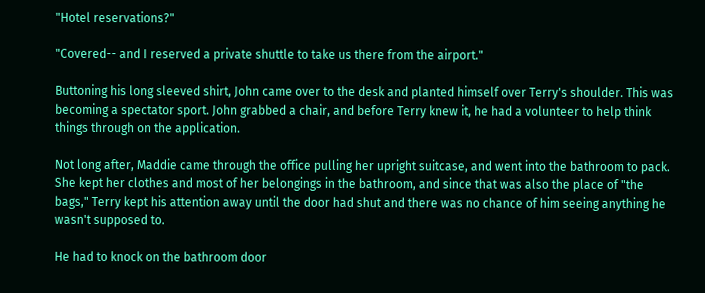"Hotel reservations?"

"Covered-- and I reserved a private shuttle to take us there from the airport."

Buttoning his long sleeved shirt, John came over to the desk and planted himself over Terry's shoulder. This was becoming a spectator sport. John grabbed a chair, and before Terry knew it, he had a volunteer to help think things through on the application.

Not long after, Maddie came through the office pulling her upright suitcase, and went into the bathroom to pack. She kept her clothes and most of her belongings in the bathroom, and since that was also the place of "the bags," Terry kept his attention away until the door had shut and there was no chance of him seeing anything he wasn't supposed to.

He had to knock on the bathroom door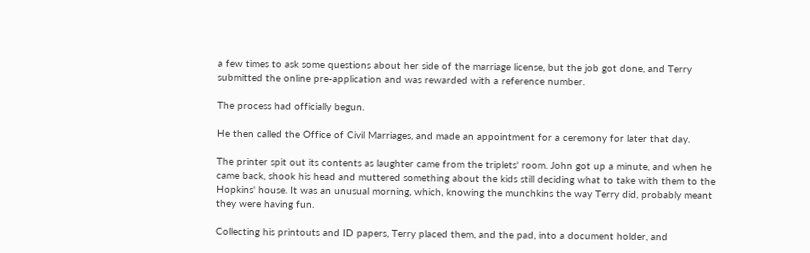a few times to ask some questions about her side of the marriage license, but the job got done, and Terry submitted the online pre-application and was rewarded with a reference number.

The process had officially begun.

He then called the Office of Civil Marriages, and made an appointment for a ceremony for later that day.

The printer spit out its contents as laughter came from the triplets' room. John got up a minute, and when he came back, shook his head and muttered something about the kids still deciding what to take with them to the Hopkins' house. It was an unusual morning, which, knowing the munchkins the way Terry did, probably meant they were having fun.

Collecting his printouts and ID papers, Terry placed them, and the pad, into a document holder, and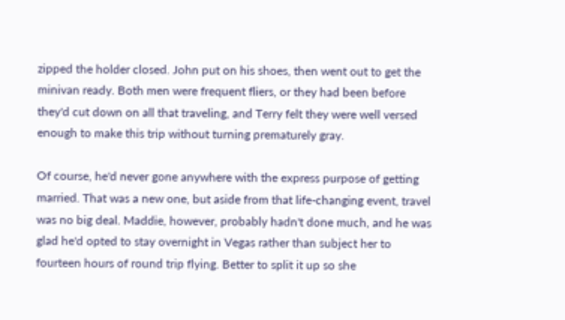zipped the holder closed. John put on his shoes, then went out to get the minivan ready. Both men were frequent fliers, or they had been before they'd cut down on all that traveling, and Terry felt they were well versed enough to make this trip without turning prematurely gray.

Of course, he'd never gone anywhere with the express purpose of getting married. That was a new one, but aside from that life-changing event, travel was no big deal. Maddie, however, probably hadn't done much, and he was glad he'd opted to stay overnight in Vegas rather than subject her to fourteen hours of round trip flying. Better to split it up so she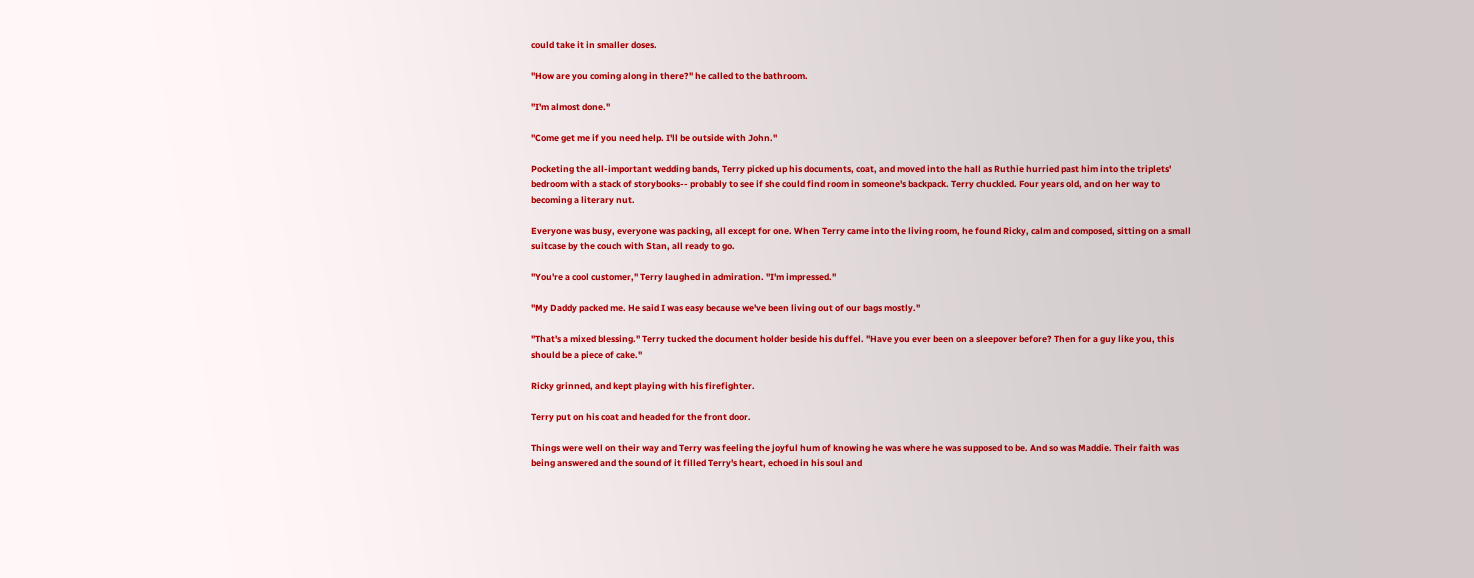could take it in smaller doses.

"How are you coming along in there?" he called to the bathroom.

"I'm almost done."

"Come get me if you need help. I'll be outside with John."

Pocketing the all-important wedding bands, Terry picked up his documents, coat, and moved into the hall as Ruthie hurried past him into the triplets' bedroom with a stack of storybooks-- probably to see if she could find room in someone's backpack. Terry chuckled. Four years old, and on her way to becoming a literary nut.

Everyone was busy, everyone was packing, all except for one. When Terry came into the living room, he found Ricky, calm and composed, sitting on a small suitcase by the couch with Stan, all ready to go.

"You're a cool customer," Terry laughed in admiration. "I'm impressed."

"My Daddy packed me. He said I was easy because we've been living out of our bags mostly."

"That's a mixed blessing." Terry tucked the document holder beside his duffel. "Have you ever been on a sleepover before? Then for a guy like you, this should be a piece of cake."

Ricky grinned, and kept playing with his firefighter.

Terry put on his coat and headed for the front door.

Things were well on their way and Terry was feeling the joyful hum of knowing he was where he was supposed to be. And so was Maddie. Their faith was being answered and the sound of it filled Terry's heart, echoed in his soul and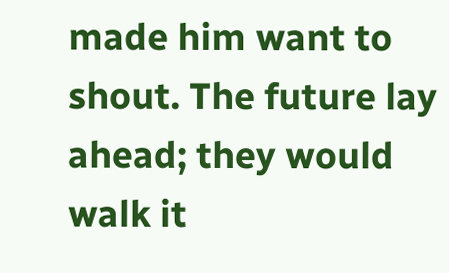made him want to shout. The future lay ahead; they would walk it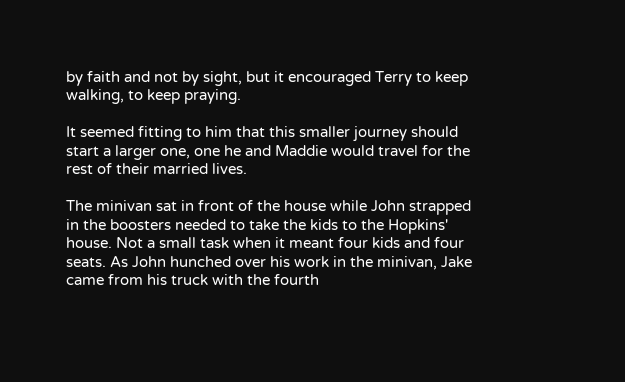by faith and not by sight, but it encouraged Terry to keep walking, to keep praying.

It seemed fitting to him that this smaller journey should start a larger one, one he and Maddie would travel for the rest of their married lives.

The minivan sat in front of the house while John strapped in the boosters needed to take the kids to the Hopkins' house. Not a small task when it meant four kids and four seats. As John hunched over his work in the minivan, Jake came from his truck with the fourth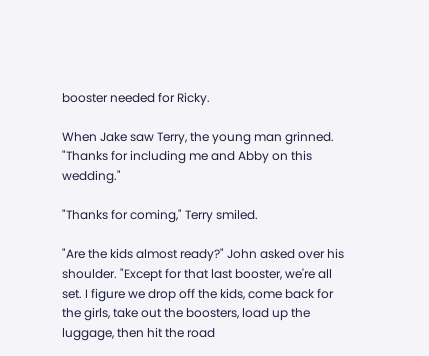booster needed for Ricky.

When Jake saw Terry, the young man grinned. "Thanks for including me and Abby on this wedding."

"Thanks for coming," Terry smiled.

"Are the kids almost ready?" John asked over his shoulder. "Except for that last booster, we're all set. I figure we drop off the kids, come back for the girls, take out the boosters, load up the luggage, then hit the road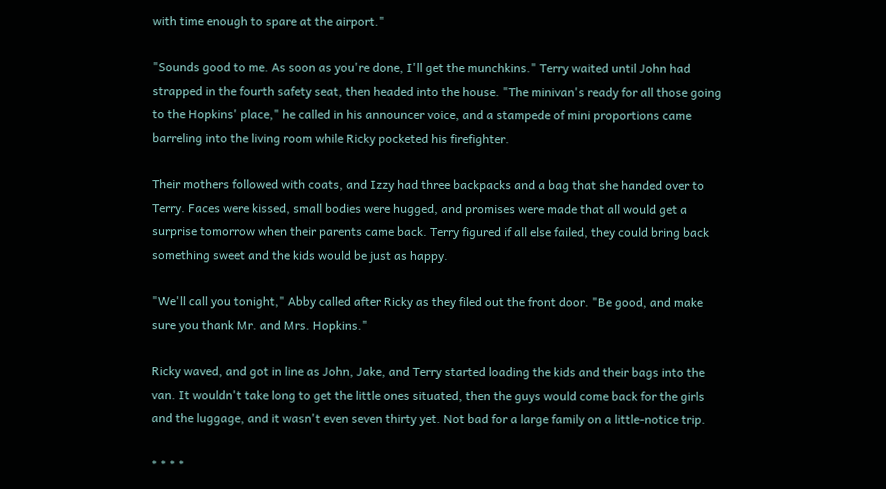with time enough to spare at the airport."

"Sounds good to me. As soon as you're done, I'll get the munchkins." Terry waited until John had strapped in the fourth safety seat, then headed into the house. "The minivan's ready for all those going to the Hopkins' place," he called in his announcer voice, and a stampede of mini proportions came barreling into the living room while Ricky pocketed his firefighter.

Their mothers followed with coats, and Izzy had three backpacks and a bag that she handed over to Terry. Faces were kissed, small bodies were hugged, and promises were made that all would get a surprise tomorrow when their parents came back. Terry figured if all else failed, they could bring back something sweet and the kids would be just as happy.

"We'll call you tonight," Abby called after Ricky as they filed out the front door. "Be good, and make sure you thank Mr. and Mrs. Hopkins."

Ricky waved, and got in line as John, Jake, and Terry started loading the kids and their bags into the van. It wouldn't take long to get the little ones situated, then the guys would come back for the girls and the luggage, and it wasn't even seven thirty yet. Not bad for a large family on a little-notice trip.

* * * *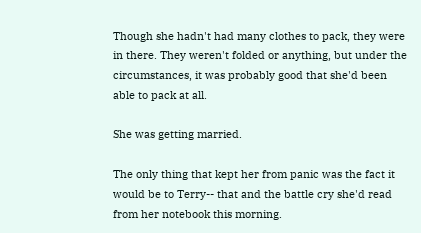Though she hadn't had many clothes to pack, they were in there. They weren't folded or anything, but under the circumstances, it was probably good that she'd been able to pack at all.

She was getting married.

The only thing that kept her from panic was the fact it would be to Terry-- that and the battle cry she'd read from her notebook this morning.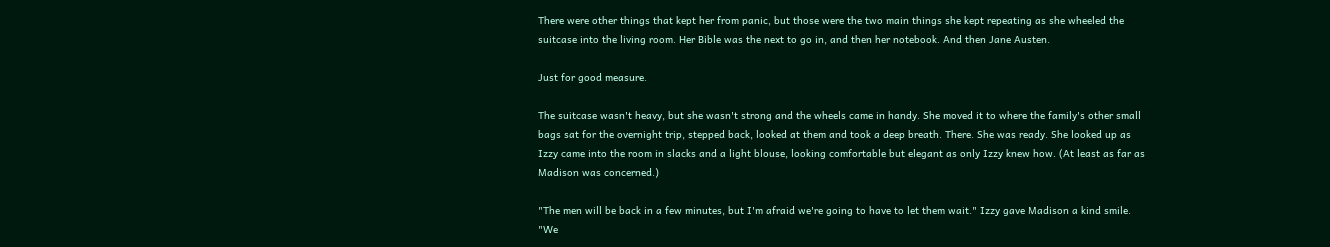There were other things that kept her from panic, but those were the two main things she kept repeating as she wheeled the suitcase into the living room. Her Bible was the next to go in, and then her notebook. And then Jane Austen.

Just for good measure.

The suitcase wasn't heavy, but she wasn't strong and the wheels came in handy. She moved it to where the family's other small bags sat for the overnight trip, stepped back, looked at them and took a deep breath. There. She was ready. She looked up as Izzy came into the room in slacks and a light blouse, looking comfortable but elegant as only Izzy knew how. (At least as far as Madison was concerned.)

"The men will be back in a few minutes, but I'm afraid we're going to have to let them wait." Izzy gave Madison a kind smile. "We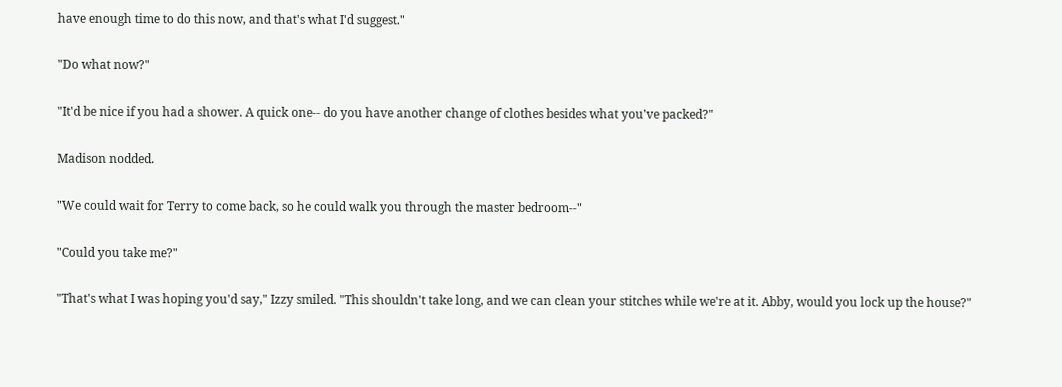have enough time to do this now, and that's what I'd suggest."

"Do what now?"

"It'd be nice if you had a shower. A quick one-- do you have another change of clothes besides what you've packed?"

Madison nodded.

"We could wait for Terry to come back, so he could walk you through the master bedroom--"

"Could you take me?"

"That's what I was hoping you'd say," Izzy smiled. "This shouldn't take long, and we can clean your stitches while we're at it. Abby, would you lock up the house?"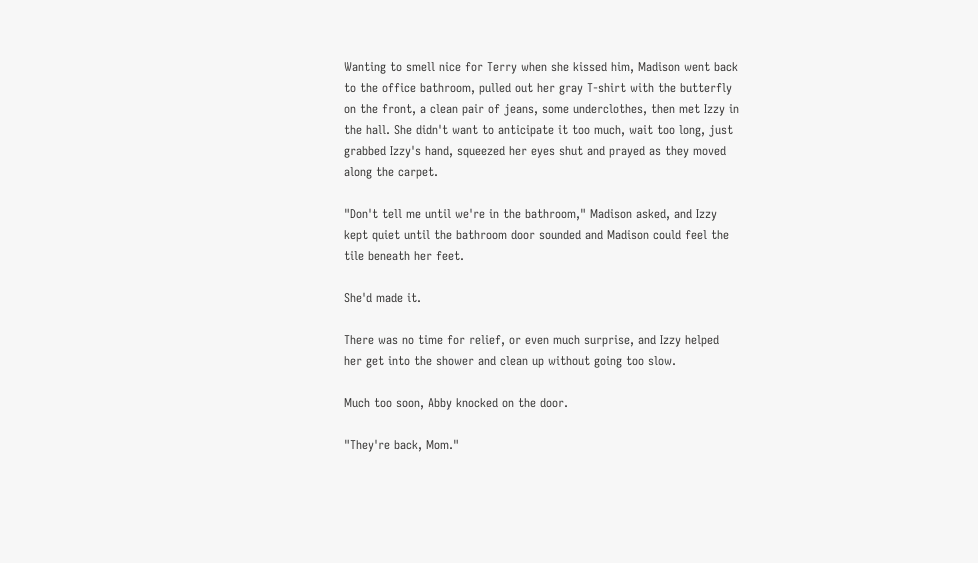Wanting to smell nice for Terry when she kissed him, Madison went back to the office bathroom, pulled out her gray T-shirt with the butterfly on the front, a clean pair of jeans, some underclothes, then met Izzy in the hall. She didn't want to anticipate it too much, wait too long, just grabbed Izzy's hand, squeezed her eyes shut and prayed as they moved along the carpet.

"Don't tell me until we're in the bathroom," Madison asked, and Izzy kept quiet until the bathroom door sounded and Madison could feel the tile beneath her feet.

She'd made it.

There was no time for relief, or even much surprise, and Izzy helped her get into the shower and clean up without going too slow.

Much too soon, Abby knocked on the door.

"They're back, Mom."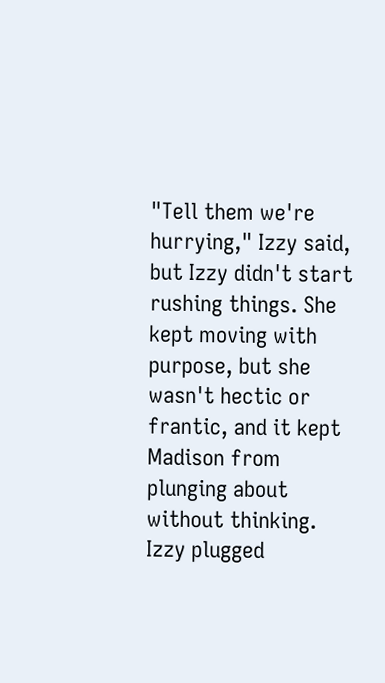"Tell them we're hurrying," Izzy said, but Izzy didn't start rushing things. She kept moving with purpose, but she wasn't hectic or frantic, and it kept Madison from plunging about without thinking. Izzy plugged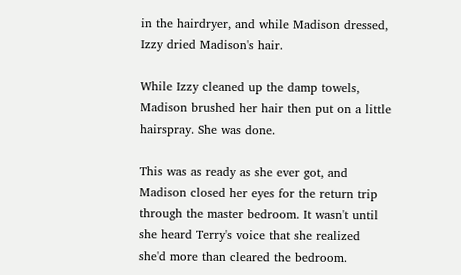in the hairdryer, and while Madison dressed, Izzy dried Madison's hair.

While Izzy cleaned up the damp towels, Madison brushed her hair then put on a little hairspray. She was done.

This was as ready as she ever got, and Madison closed her eyes for the return trip through the master bedroom. It wasn't until she heard Terry's voice that she realized she'd more than cleared the bedroom.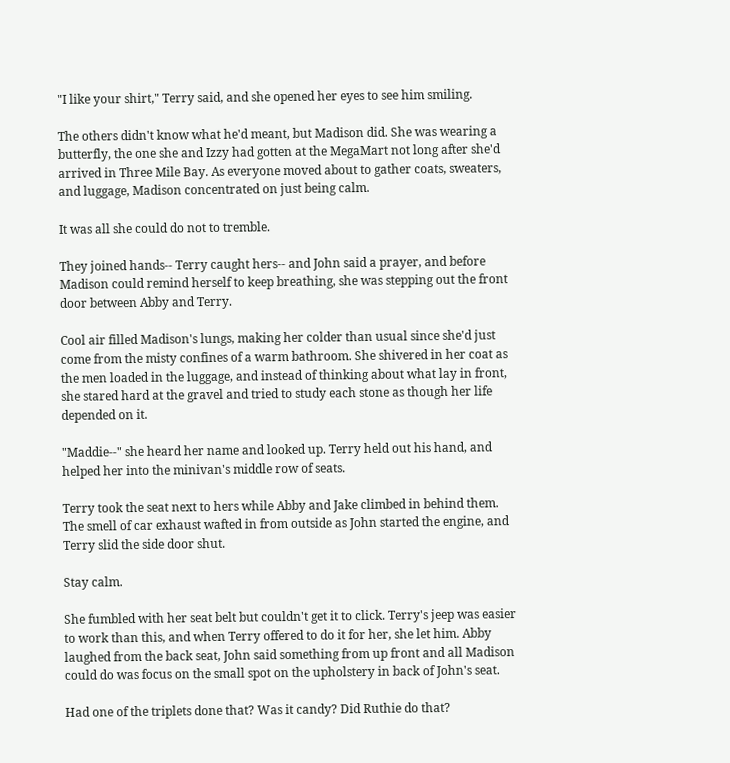"I like your shirt," Terry said, and she opened her eyes to see him smiling.

The others didn't know what he'd meant, but Madison did. She was wearing a butterfly, the one she and Izzy had gotten at the MegaMart not long after she'd arrived in Three Mile Bay. As everyone moved about to gather coats, sweaters, and luggage, Madison concentrated on just being calm.

It was all she could do not to tremble.

They joined hands-- Terry caught hers-- and John said a prayer, and before Madison could remind herself to keep breathing, she was stepping out the front door between Abby and Terry.

Cool air filled Madison's lungs, making her colder than usual since she'd just come from the misty confines of a warm bathroom. She shivered in her coat as the men loaded in the luggage, and instead of thinking about what lay in front, she stared hard at the gravel and tried to study each stone as though her life depended on it.

"Maddie--" she heard her name and looked up. Terry held out his hand, and helped her into the minivan's middle row of seats.

Terry took the seat next to hers while Abby and Jake climbed in behind them. The smell of car exhaust wafted in from outside as John started the engine, and Terry slid the side door shut.

Stay calm.

She fumbled with her seat belt but couldn't get it to click. Terry's jeep was easier to work than this, and when Terry offered to do it for her, she let him. Abby laughed from the back seat, John said something from up front and all Madison could do was focus on the small spot on the upholstery in back of John's seat.

Had one of the triplets done that? Was it candy? Did Ruthie do that?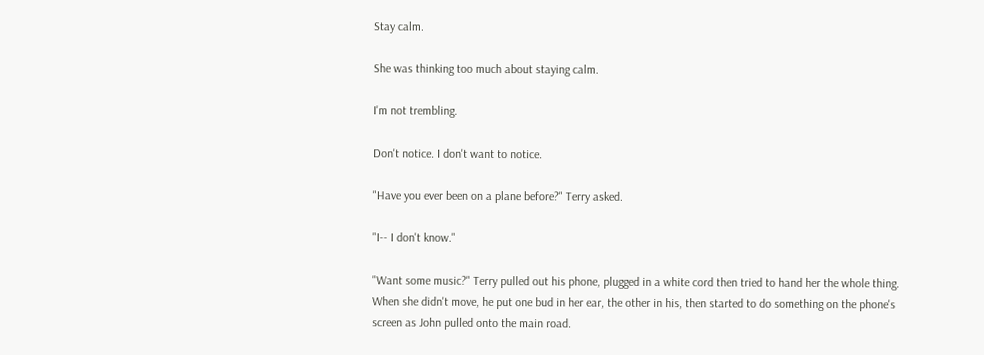Stay calm.

She was thinking too much about staying calm.

I'm not trembling.

Don't notice. I don't want to notice.

"Have you ever been on a plane before?" Terry asked.

"I-- I don't know."

"Want some music?" Terry pulled out his phone, plugged in a white cord then tried to hand her the whole thing. When she didn't move, he put one bud in her ear, the other in his, then started to do something on the phone's screen as John pulled onto the main road.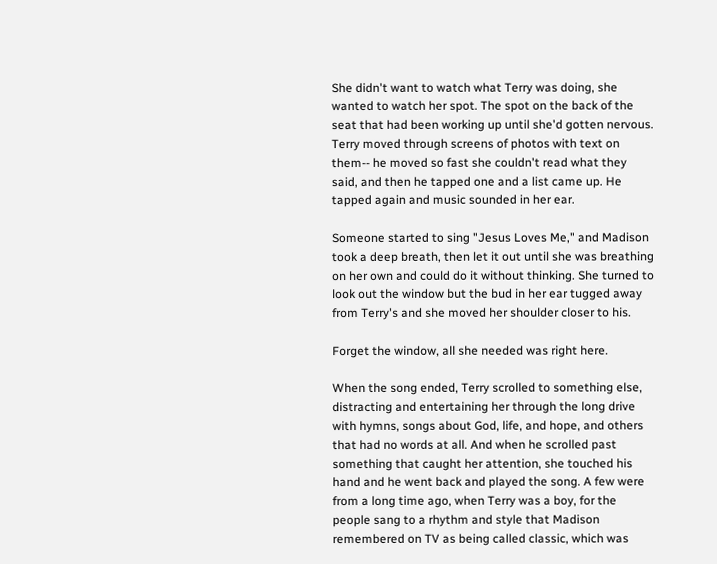She didn't want to watch what Terry was doing, she wanted to watch her spot. The spot on the back of the seat that had been working up until she'd gotten nervous. Terry moved through screens of photos with text on them-- he moved so fast she couldn't read what they said, and then he tapped one and a list came up. He tapped again and music sounded in her ear.

Someone started to sing "Jesus Loves Me," and Madison took a deep breath, then let it out until she was breathing on her own and could do it without thinking. She turned to look out the window but the bud in her ear tugged away from Terry's and she moved her shoulder closer to his.

Forget the window, all she needed was right here.

When the song ended, Terry scrolled to something else, distracting and entertaining her through the long drive with hymns, songs about God, life, and hope, and others that had no words at all. And when he scrolled past something that caught her attention, she touched his hand and he went back and played the song. A few were from a long time ago, when Terry was a boy, for the people sang to a rhythm and style that Madison remembered on TV as being called classic, which was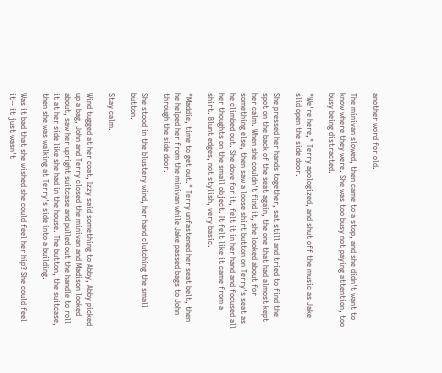another word for old.

The minivan slowed, then came to a stop, and she didn't want to know where they were. She was too busy not paying attention, too busy being distracted.

"We're here," Terry apologized, and shut off the music as Jake slid open the side door.

She pressed her hands together, sat still and tried to find the spot on the back of the seat again, the one that had almost kept her calm. When she couldn't find it, she looked about for something else, then saw a loose shirt button on Terry's seat as he climbed out. She dove for it, felt it in her hand and focused all her thoughts on the small object. It felt like it came from a shirt. Blunt edges, not stylish, very basic.

"Maddie, time to get out." Terry unfastened her seat belt, then he helped her from the minivan while Jake passed bags to John through the side door.

She stood in the blustery wind, her hand clutching the small button.

Stay calm.

Wind tugged at her coat, Izzy said something to Abby, Abby picked up a bag, John and Terry closed the minivan and Madison looked about, saw her upright suitcase and pulled out the handle to roll it at her side like she had in the house. The button, the suitcase, then she was walking at Terry's side into a building.

Was it bad that she wished she could feel her hip? She could feel it-- it just wasn't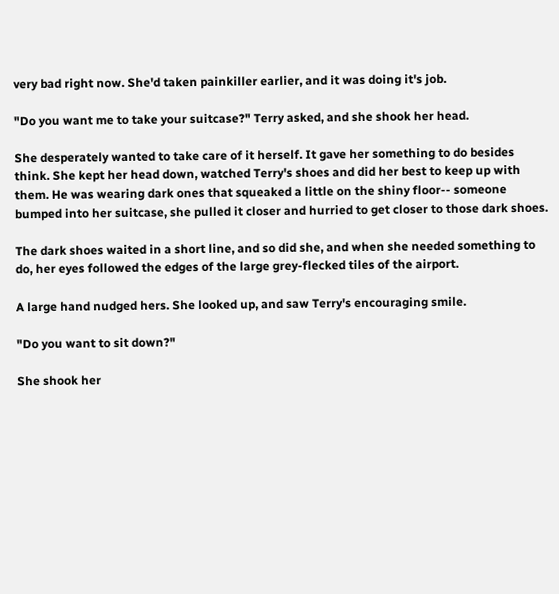very bad right now. She'd taken painkiller earlier, and it was doing it's job.

"Do you want me to take your suitcase?" Terry asked, and she shook her head.

She desperately wanted to take care of it herself. It gave her something to do besides think. She kept her head down, watched Terry's shoes and did her best to keep up with them. He was wearing dark ones that squeaked a little on the shiny floor-- someone bumped into her suitcase, she pulled it closer and hurried to get closer to those dark shoes.

The dark shoes waited in a short line, and so did she, and when she needed something to do, her eyes followed the edges of the large grey-flecked tiles of the airport.

A large hand nudged hers. She looked up, and saw Terry's encouraging smile.

"Do you want to sit down?"

She shook her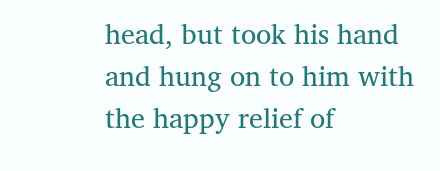head, but took his hand and hung on to him with the happy relief of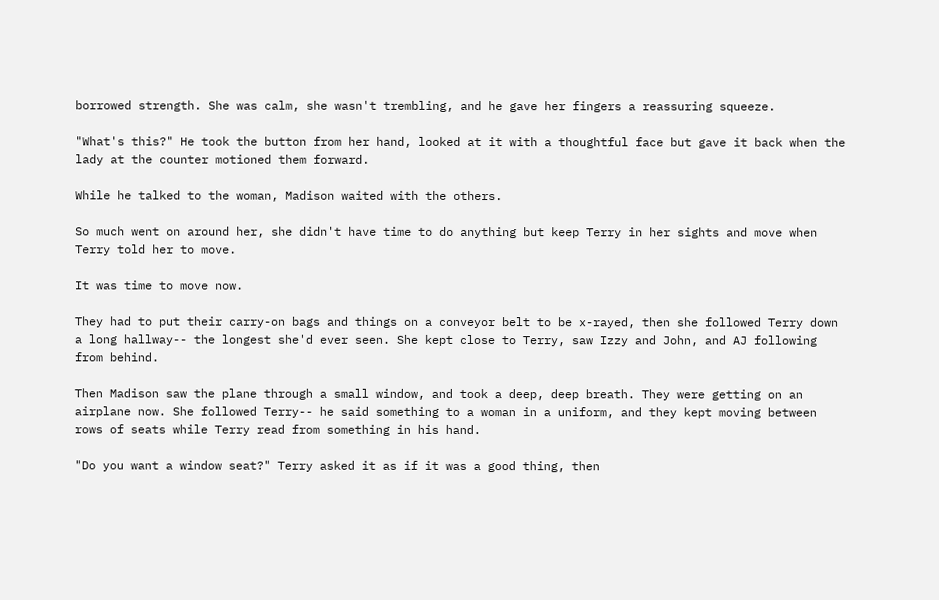borrowed strength. She was calm, she wasn't trembling, and he gave her fingers a reassuring squeeze.

"What's this?" He took the button from her hand, looked at it with a thoughtful face but gave it back when the lady at the counter motioned them forward.

While he talked to the woman, Madison waited with the others.

So much went on around her, she didn't have time to do anything but keep Terry in her sights and move when Terry told her to move.

It was time to move now.

They had to put their carry-on bags and things on a conveyor belt to be x-rayed, then she followed Terry down a long hallway-- the longest she'd ever seen. She kept close to Terry, saw Izzy and John, and AJ following from behind.

Then Madison saw the plane through a small window, and took a deep, deep breath. They were getting on an airplane now. She followed Terry-- he said something to a woman in a uniform, and they kept moving between rows of seats while Terry read from something in his hand.

"Do you want a window seat?" Terry asked it as if it was a good thing, then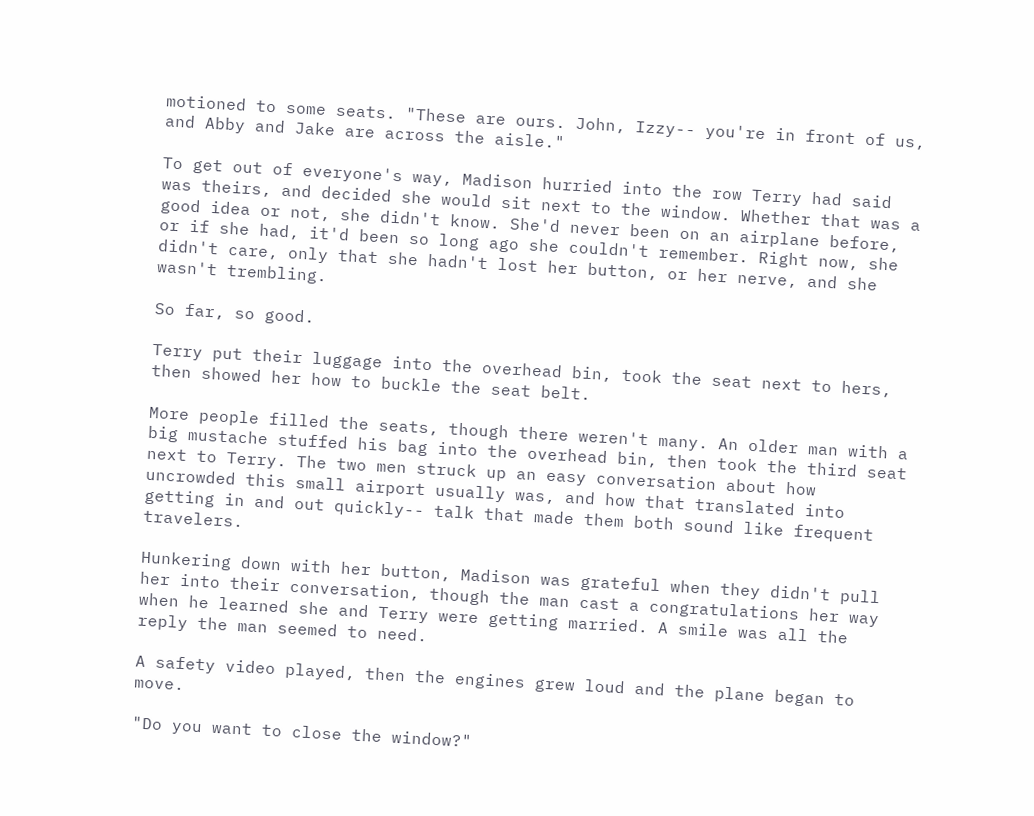motioned to some seats. "These are ours. John, Izzy-- you're in front of us, and Abby and Jake are across the aisle."

To get out of everyone's way, Madison hurried into the row Terry had said was theirs, and decided she would sit next to the window. Whether that was a good idea or not, she didn't know. She'd never been on an airplane before, or if she had, it'd been so long ago she couldn't remember. Right now, she didn't care, only that she hadn't lost her button, or her nerve, and she wasn't trembling.

So far, so good.

Terry put their luggage into the overhead bin, took the seat next to hers, then showed her how to buckle the seat belt.

More people filled the seats, though there weren't many. An older man with a big mustache stuffed his bag into the overhead bin, then took the third seat next to Terry. The two men struck up an easy conversation about how uncrowded this small airport usually was, and how that translated into getting in and out quickly-- talk that made them both sound like frequent travelers.

Hunkering down with her button, Madison was grateful when they didn't pull her into their conversation, though the man cast a congratulations her way when he learned she and Terry were getting married. A smile was all the reply the man seemed to need.

A safety video played, then the engines grew loud and the plane began to move.

"Do you want to close the window?"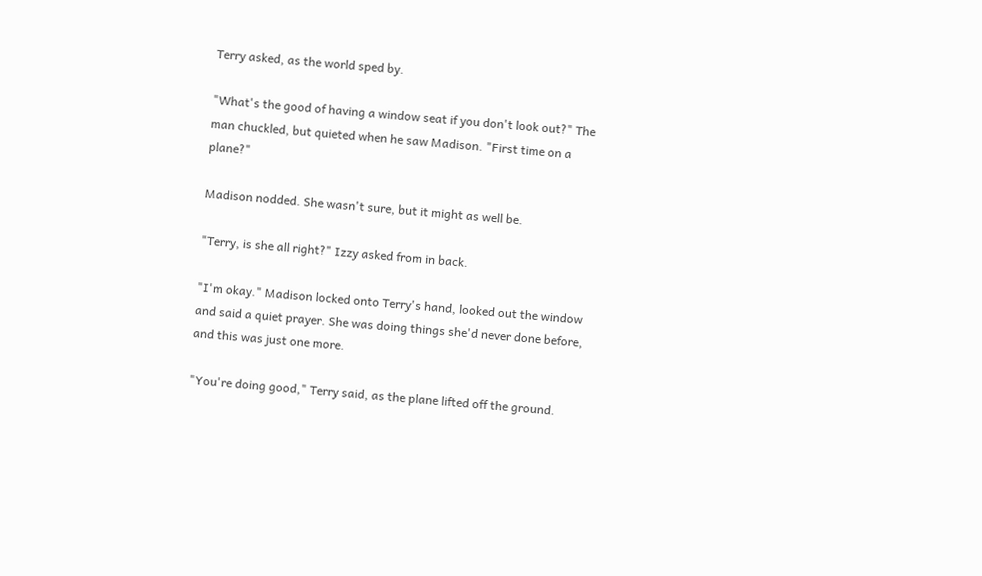Terry asked, as the world sped by.

"What's the good of having a window seat if you don't look out?" The man chuckled, but quieted when he saw Madison. "First time on a plane?"

Madison nodded. She wasn't sure, but it might as well be.

"Terry, is she all right?" Izzy asked from in back.

"I'm okay." Madison locked onto Terry's hand, looked out the window and said a quiet prayer. She was doing things she'd never done before, and this was just one more.

"You're doing good," Terry said, as the plane lifted off the ground.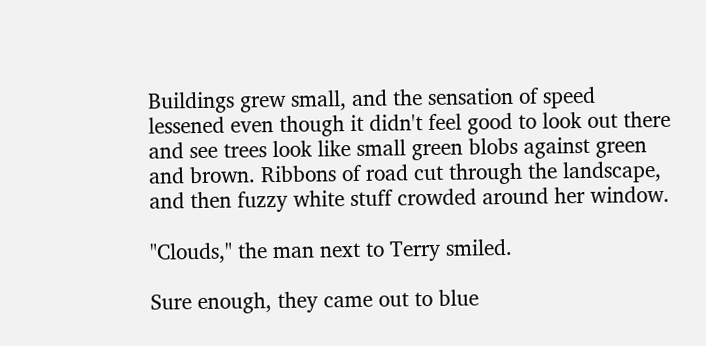Buildings grew small, and the sensation of speed lessened even though it didn't feel good to look out there and see trees look like small green blobs against green and brown. Ribbons of road cut through the landscape, and then fuzzy white stuff crowded around her window.

"Clouds," the man next to Terry smiled.

Sure enough, they came out to blue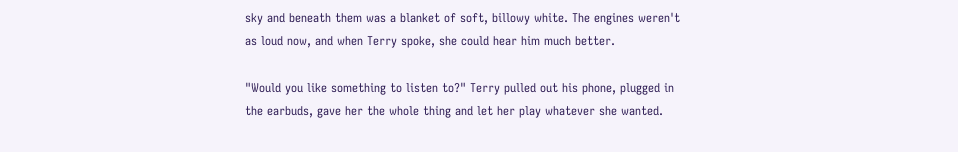sky and beneath them was a blanket of soft, billowy white. The engines weren't as loud now, and when Terry spoke, she could hear him much better.

"Would you like something to listen to?" Terry pulled out his phone, plugged in the earbuds, gave her the whole thing and let her play whatever she wanted.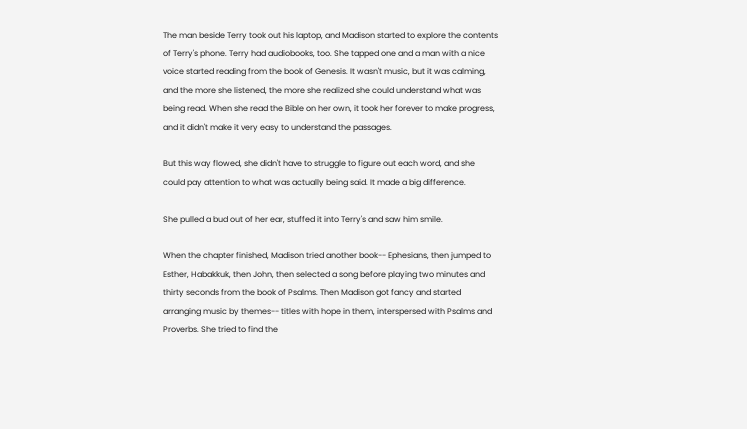The man beside Terry took out his laptop, and Madison started to explore the contents of Terry's phone. Terry had audiobooks, too. She tapped one and a man with a nice voice started reading from the book of Genesis. It wasn't music, but it was calming, and the more she listened, the more she realized she could understand what was being read. When she read the Bible on her own, it took her forever to make progress, and it didn't make it very easy to understand the passages.

But this way flowed, she didn't have to struggle to figure out each word, and she could pay attention to what was actually being said. It made a big difference.

She pulled a bud out of her ear, stuffed it into Terry's and saw him smile.

When the chapter finished, Madison tried another book-- Ephesians, then jumped to Esther, Habakkuk, then John, then selected a song before playing two minutes and thirty seconds from the book of Psalms. Then Madison got fancy and started arranging music by themes-- titles with hope in them, interspersed with Psalms and Proverbs. She tried to find the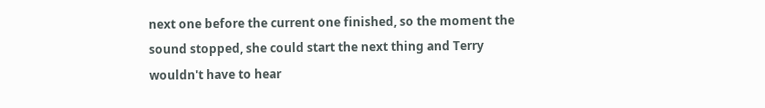next one before the current one finished, so the moment the sound stopped, she could start the next thing and Terry wouldn't have to hear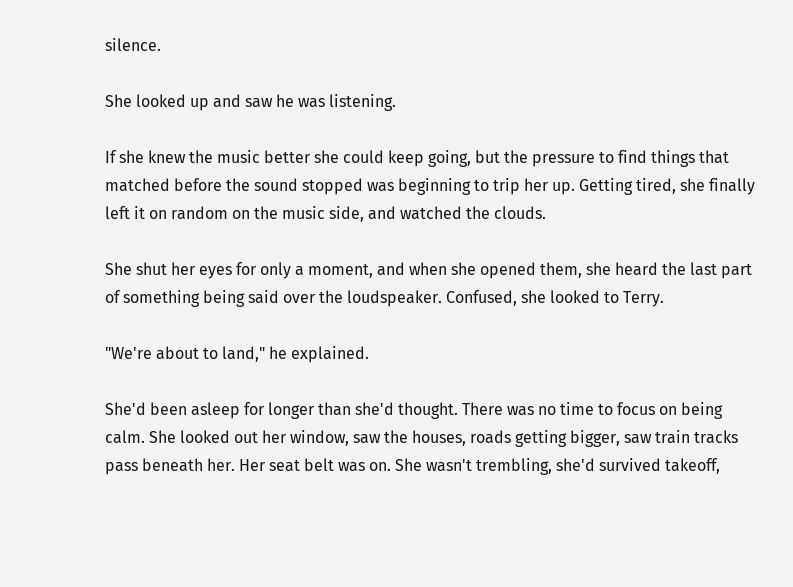silence.

She looked up and saw he was listening.

If she knew the music better she could keep going, but the pressure to find things that matched before the sound stopped was beginning to trip her up. Getting tired, she finally left it on random on the music side, and watched the clouds.

She shut her eyes for only a moment, and when she opened them, she heard the last part of something being said over the loudspeaker. Confused, she looked to Terry.

"We're about to land," he explained.

She'd been asleep for longer than she'd thought. There was no time to focus on being calm. She looked out her window, saw the houses, roads getting bigger, saw train tracks pass beneath her. Her seat belt was on. She wasn't trembling, she'd survived takeoff,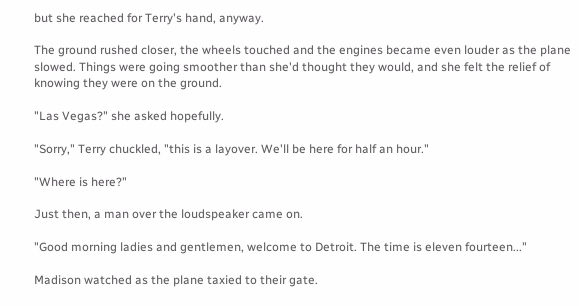but she reached for Terry's hand, anyway.

The ground rushed closer, the wheels touched and the engines became even louder as the plane slowed. Things were going smoother than she'd thought they would, and she felt the relief of knowing they were on the ground.

"Las Vegas?" she asked hopefully.

"Sorry," Terry chuckled, "this is a layover. We'll be here for half an hour."

"Where is here?"

Just then, a man over the loudspeaker came on.

"Good morning ladies and gentlemen, welcome to Detroit. The time is eleven fourteen..."

Madison watched as the plane taxied to their gate.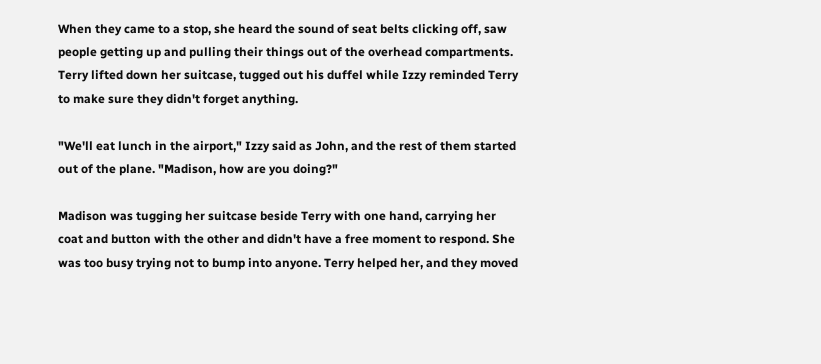When they came to a stop, she heard the sound of seat belts clicking off, saw people getting up and pulling their things out of the overhead compartments. Terry lifted down her suitcase, tugged out his duffel while Izzy reminded Terry to make sure they didn't forget anything.

"We'll eat lunch in the airport," Izzy said as John, and the rest of them started out of the plane. "Madison, how are you doing?"

Madison was tugging her suitcase beside Terry with one hand, carrying her coat and button with the other and didn't have a free moment to respond. She was too busy trying not to bump into anyone. Terry helped her, and they moved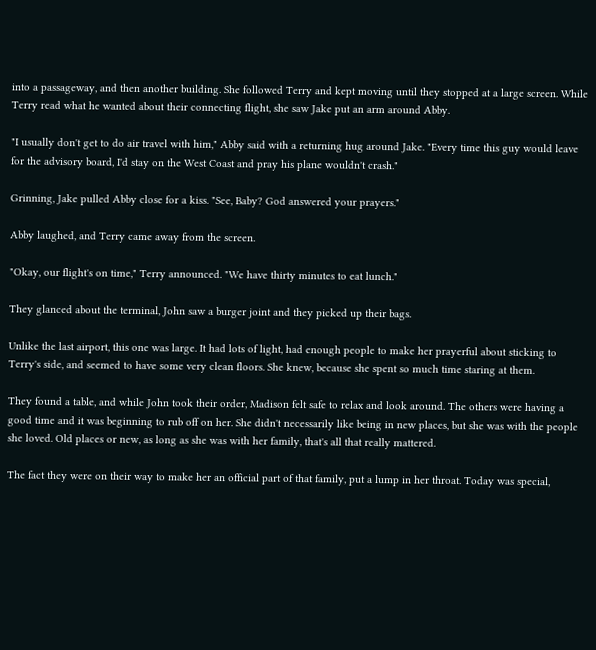into a passageway, and then another building. She followed Terry and kept moving until they stopped at a large screen. While Terry read what he wanted about their connecting flight, she saw Jake put an arm around Abby.

"I usually don't get to do air travel with him," Abby said with a returning hug around Jake. "Every time this guy would leave for the advisory board, I'd stay on the West Coast and pray his plane wouldn't crash."

Grinning, Jake pulled Abby close for a kiss. "See, Baby? God answered your prayers."

Abby laughed, and Terry came away from the screen.

"Okay, our flight's on time," Terry announced. "We have thirty minutes to eat lunch."

They glanced about the terminal, John saw a burger joint and they picked up their bags.

Unlike the last airport, this one was large. It had lots of light, had enough people to make her prayerful about sticking to Terry's side, and seemed to have some very clean floors. She knew, because she spent so much time staring at them.

They found a table, and while John took their order, Madison felt safe to relax and look around. The others were having a good time and it was beginning to rub off on her. She didn't necessarily like being in new places, but she was with the people she loved. Old places or new, as long as she was with her family, that's all that really mattered.

The fact they were on their way to make her an official part of that family, put a lump in her throat. Today was special,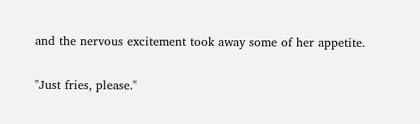and the nervous excitement took away some of her appetite.

"Just fries, please."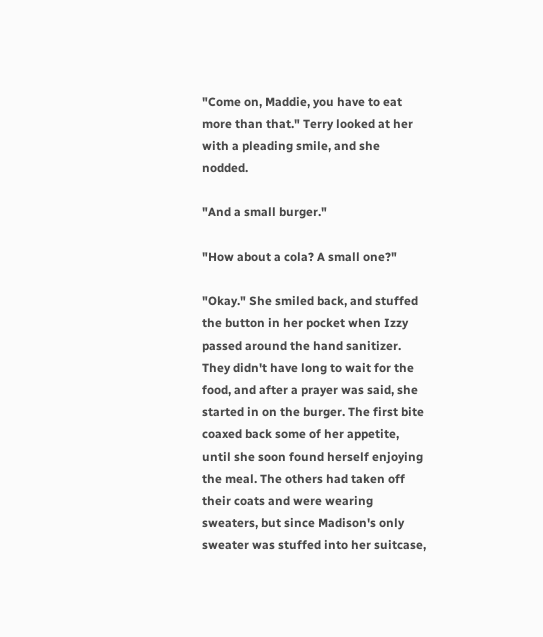"Come on, Maddie, you have to eat more than that." Terry looked at her with a pleading smile, and she nodded.

"And a small burger."

"How about a cola? A small one?"

"Okay." She smiled back, and stuffed the button in her pocket when Izzy passed around the hand sanitizer. They didn't have long to wait for the food, and after a prayer was said, she started in on the burger. The first bite coaxed back some of her appetite, until she soon found herself enjoying the meal. The others had taken off their coats and were wearing sweaters, but since Madison's only sweater was stuffed into her suitcase,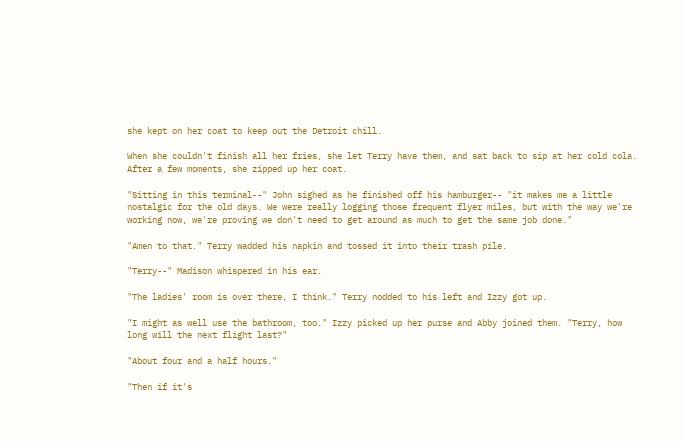she kept on her coat to keep out the Detroit chill.

When she couldn't finish all her fries, she let Terry have them, and sat back to sip at her cold cola. After a few moments, she zipped up her coat.

"Sitting in this terminal--" John sighed as he finished off his hamburger-- "it makes me a little nostalgic for the old days. We were really logging those frequent flyer miles, but with the way we're working now, we're proving we don't need to get around as much to get the same job done."

"Amen to that." Terry wadded his napkin and tossed it into their trash pile.

"Terry--" Madison whispered in his ear.

"The ladies' room is over there, I think." Terry nodded to his left and Izzy got up.

"I might as well use the bathroom, too." Izzy picked up her purse and Abby joined them. "Terry, how long will the next flight last?"

"About four and a half hours."

"Then if it's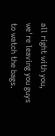all right with you, we're leaving you guys to watch the bags.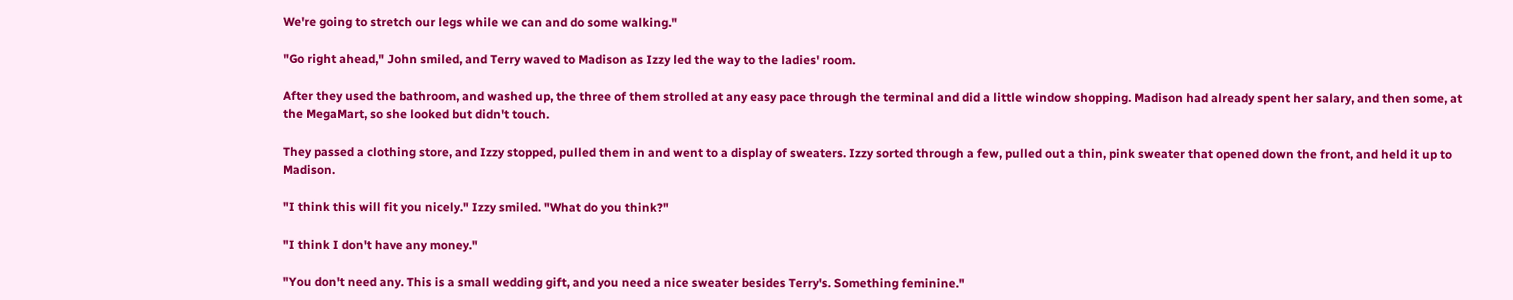We're going to stretch our legs while we can and do some walking."

"Go right ahead," John smiled, and Terry waved to Madison as Izzy led the way to the ladies' room.

After they used the bathroom, and washed up, the three of them strolled at any easy pace through the terminal and did a little window shopping. Madison had already spent her salary, and then some, at the MegaMart, so she looked but didn't touch.

They passed a clothing store, and Izzy stopped, pulled them in and went to a display of sweaters. Izzy sorted through a few, pulled out a thin, pink sweater that opened down the front, and held it up to Madison.

"I think this will fit you nicely." Izzy smiled. "What do you think?"

"I think I don't have any money."

"You don't need any. This is a small wedding gift, and you need a nice sweater besides Terry's. Something feminine."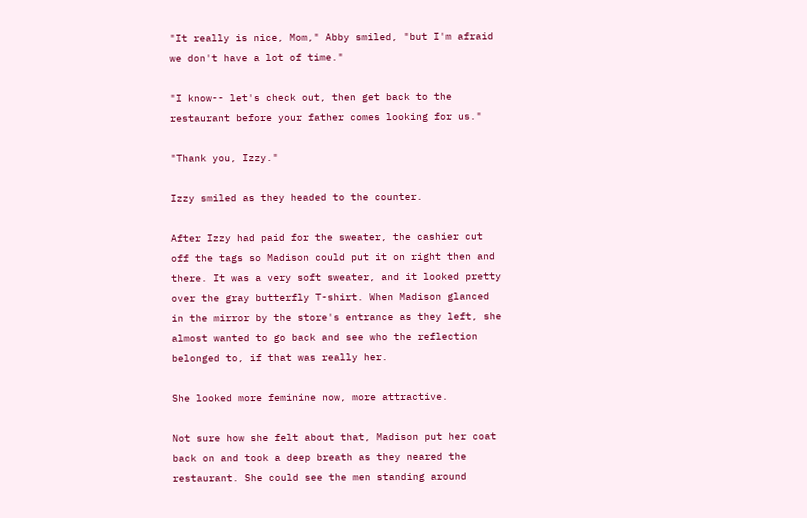"It really is nice, Mom," Abby smiled, "but I'm afraid we don't have a lot of time."

"I know-- let's check out, then get back to the restaurant before your father comes looking for us."

"Thank you, Izzy."

Izzy smiled as they headed to the counter.

After Izzy had paid for the sweater, the cashier cut off the tags so Madison could put it on right then and there. It was a very soft sweater, and it looked pretty over the gray butterfly T-shirt. When Madison glanced in the mirror by the store's entrance as they left, she almost wanted to go back and see who the reflection belonged to, if that was really her.

She looked more feminine now, more attractive.

Not sure how she felt about that, Madison put her coat back on and took a deep breath as they neared the restaurant. She could see the men standing around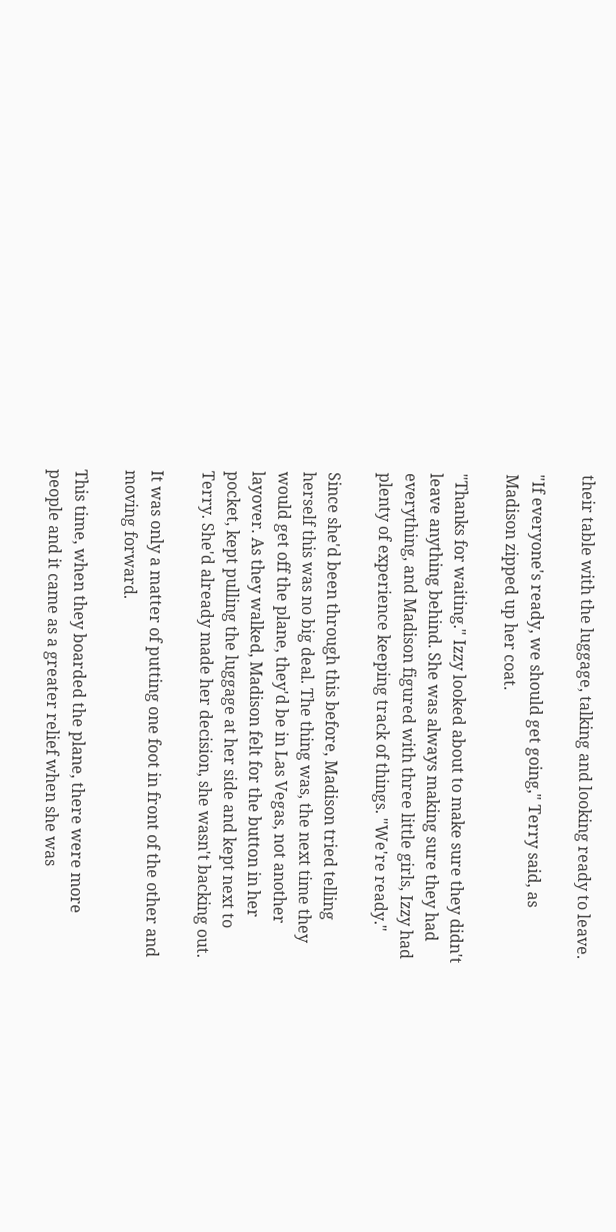their table with the luggage, talking and looking ready to leave.

"If everyone's ready, we should get going," Terry said, as Madison zipped up her coat.

"Thanks for waiting." Izzy looked about to make sure they didn't leave anything behind. She was always making sure they had everything, and Madison figured with three little girls, Izzy had plenty of experience keeping track of things. "We're ready."

Since she'd been through this before, Madison tried telling herself this was no big deal. The thing was, the next time they would get off the plane, they'd be in Las Vegas, not another layover. As they walked, Madison felt for the button in her pocket, kept pulling the luggage at her side and kept next to Terry. She'd already made her decision, she wasn't backing out.

It was only a matter of putting one foot in front of the other and moving forward.

This time, when they boarded the plane, there were more people and it came as a greater relief when she was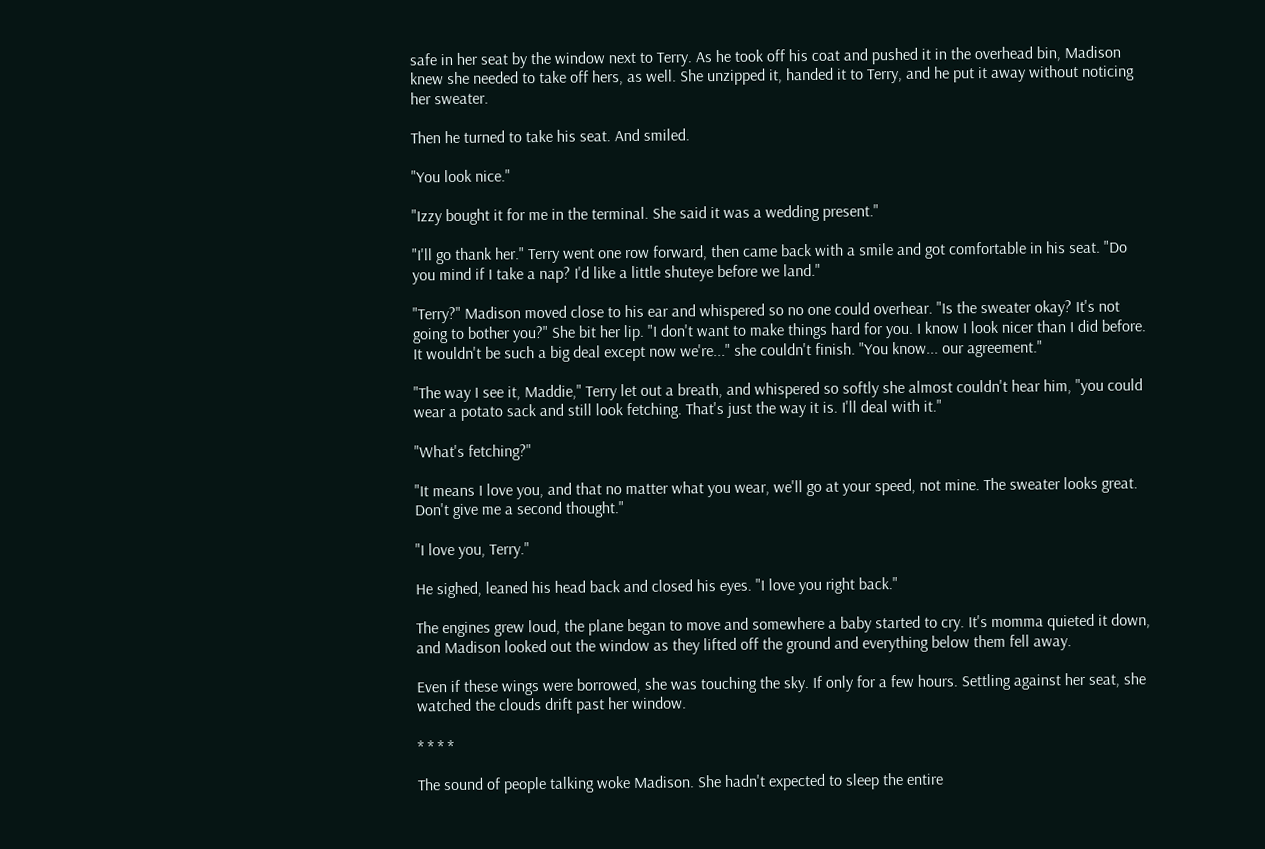safe in her seat by the window next to Terry. As he took off his coat and pushed it in the overhead bin, Madison knew she needed to take off hers, as well. She unzipped it, handed it to Terry, and he put it away without noticing her sweater.

Then he turned to take his seat. And smiled.

"You look nice."

"Izzy bought it for me in the terminal. She said it was a wedding present."

"I'll go thank her." Terry went one row forward, then came back with a smile and got comfortable in his seat. "Do you mind if I take a nap? I'd like a little shuteye before we land."

"Terry?" Madison moved close to his ear and whispered so no one could overhear. "Is the sweater okay? It's not going to bother you?" She bit her lip. "I don't want to make things hard for you. I know I look nicer than I did before. It wouldn't be such a big deal except now we're..." she couldn't finish. "You know... our agreement."

"The way I see it, Maddie," Terry let out a breath, and whispered so softly she almost couldn't hear him, "you could wear a potato sack and still look fetching. That's just the way it is. I'll deal with it."

"What's fetching?"

"It means I love you, and that no matter what you wear, we'll go at your speed, not mine. The sweater looks great. Don't give me a second thought."

"I love you, Terry."

He sighed, leaned his head back and closed his eyes. "I love you right back."

The engines grew loud, the plane began to move and somewhere a baby started to cry. It's momma quieted it down, and Madison looked out the window as they lifted off the ground and everything below them fell away.

Even if these wings were borrowed, she was touching the sky. If only for a few hours. Settling against her seat, she watched the clouds drift past her window.

* * * *

The sound of people talking woke Madison. She hadn't expected to sleep the entire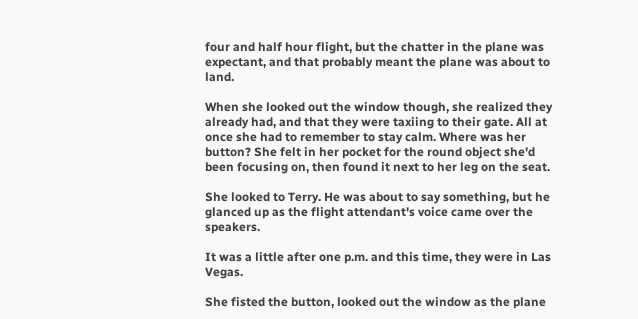four and half hour flight, but the chatter in the plane was expectant, and that probably meant the plane was about to land.

When she looked out the window though, she realized they already had, and that they were taxiing to their gate. All at once she had to remember to stay calm. Where was her button? She felt in her pocket for the round object she'd been focusing on, then found it next to her leg on the seat.

She looked to Terry. He was about to say something, but he glanced up as the flight attendant's voice came over the speakers.

It was a little after one p.m. and this time, they were in Las Vegas.

She fisted the button, looked out the window as the plane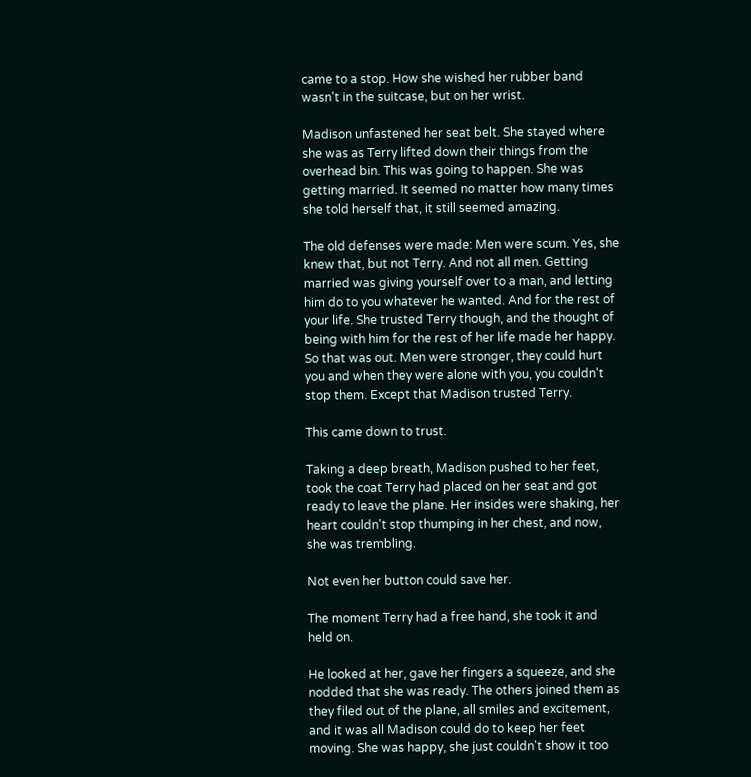came to a stop. How she wished her rubber band wasn't in the suitcase, but on her wrist.

Madison unfastened her seat belt. She stayed where she was as Terry lifted down their things from the overhead bin. This was going to happen. She was getting married. It seemed no matter how many times she told herself that, it still seemed amazing.

The old defenses were made: Men were scum. Yes, she knew that, but not Terry. And not all men. Getting married was giving yourself over to a man, and letting him do to you whatever he wanted. And for the rest of your life. She trusted Terry though, and the thought of being with him for the rest of her life made her happy. So that was out. Men were stronger, they could hurt you and when they were alone with you, you couldn't stop them. Except that Madison trusted Terry.

This came down to trust.

Taking a deep breath, Madison pushed to her feet, took the coat Terry had placed on her seat and got ready to leave the plane. Her insides were shaking, her heart couldn't stop thumping in her chest, and now, she was trembling.

Not even her button could save her.

The moment Terry had a free hand, she took it and held on.

He looked at her, gave her fingers a squeeze, and she nodded that she was ready. The others joined them as they filed out of the plane, all smiles and excitement, and it was all Madison could do to keep her feet moving. She was happy, she just couldn't show it too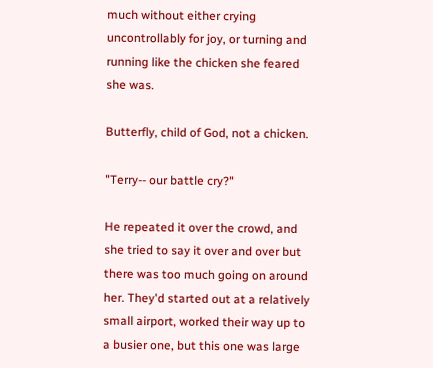much without either crying uncontrollably for joy, or turning and running like the chicken she feared she was.

Butterfly, child of God, not a chicken.

"Terry-- our battle cry?"

He repeated it over the crowd, and she tried to say it over and over but there was too much going on around her. They'd started out at a relatively small airport, worked their way up to a busier one, but this one was large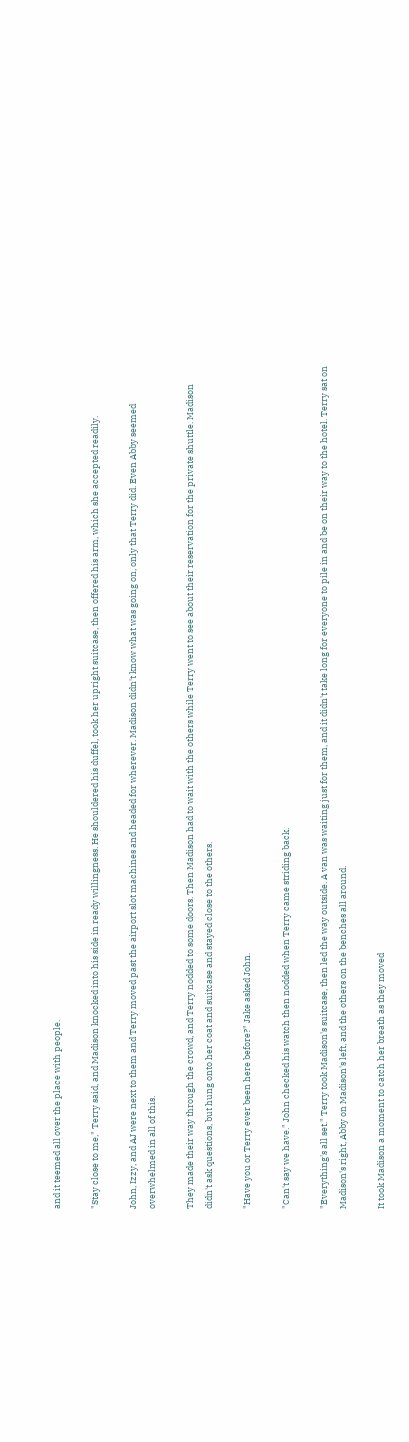and it teemed all over the place with people.

"Stay close to me," Terry said, and Madison knocked into his side in ready willingness. He shouldered his duffel, took her upright suitcase, then offered his arm, which she accepted readily.

John, Izzy, and AJ were next to them and Terry moved past the airport slot machines and headed for wherever. Madison didn't know what was going on, only that Terry did. Even Abby seemed overwhelmed in all of this.

They made their way through the crowd, and Terry nodded to some doors. Then Madison had to wait with the others while Terry went to see about their reservation for the private shuttle. Madison didn't ask questions, but hung onto her coat and suitcase and stayed close to the others.

"Have you or Terry ever been here before?" Jake asked John.

"Can't say we have." John checked his watch then nodded when Terry came striding back.

"Everything's all set." Terry took Madison's suitcase, then led the way outside. A van was waiting just for them, and it didn't take long for everyone to pile in and be on their way to the hotel. Terry sat on Madison's right, Abby on Madison's left, and the others on the benches all around.

It took Madison a moment to catch her breath as they moved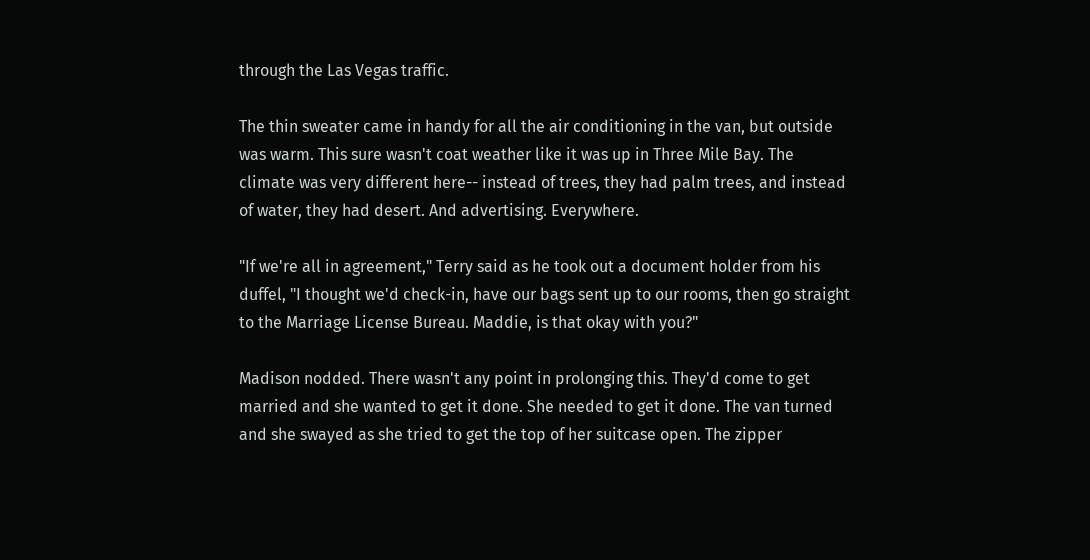through the Las Vegas traffic.

The thin sweater came in handy for all the air conditioning in the van, but outside was warm. This sure wasn't coat weather like it was up in Three Mile Bay. The climate was very different here-- instead of trees, they had palm trees, and instead of water, they had desert. And advertising. Everywhere.

"If we're all in agreement," Terry said as he took out a document holder from his duffel, "I thought we'd check-in, have our bags sent up to our rooms, then go straight to the Marriage License Bureau. Maddie, is that okay with you?"

Madison nodded. There wasn't any point in prolonging this. They'd come to get married and she wanted to get it done. She needed to get it done. The van turned and she swayed as she tried to get the top of her suitcase open. The zipper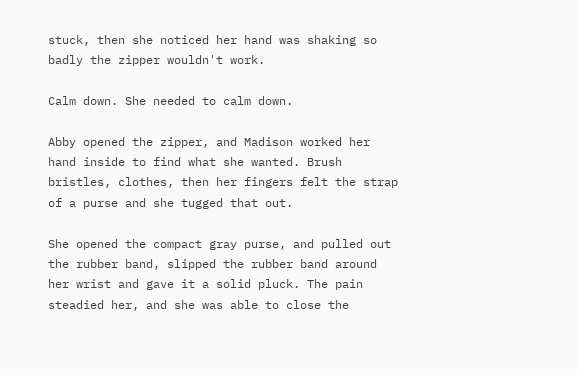stuck, then she noticed her hand was shaking so badly the zipper wouldn't work.

Calm down. She needed to calm down.

Abby opened the zipper, and Madison worked her hand inside to find what she wanted. Brush bristles, clothes, then her fingers felt the strap of a purse and she tugged that out.

She opened the compact gray purse, and pulled out the rubber band, slipped the rubber band around her wrist and gave it a solid pluck. The pain steadied her, and she was able to close the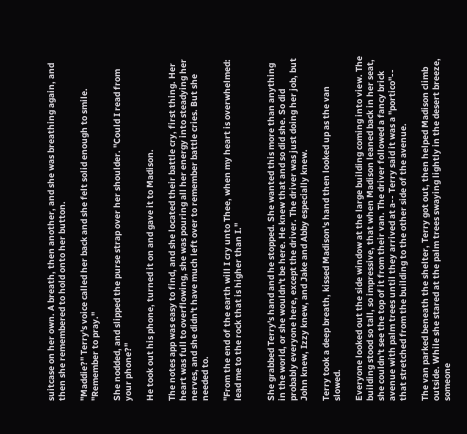suitcase on her own. A breath, then another, and she was breathing again, and then she remembered to hold onto her button.

"Maddie?" Terry's voice called her back and she felt solid enough to smile. "Remember to pray."

She nodded, and slipped the purse strap over her shoulder. "Could I read from your phone?"

He took out his phone, turned it on and gave it to Madison.

The notes app was easy to find, and she located their battle cry, first thing. Her heart was full to overflowing, she was pouring all her energy into steadying her nerves, and she didn't have much left over to remember battle cries. But she needed to.

"From the end of the earth will I cry unto Thee, when my heart is overwhelmed: lead me to the rock that is higher than I."


She grabbed Terry's hand and he stopped. She wanted this more than anything in the world, or she wouldn't be here. He knew that and so did she. So did probably everyone here, except the driver. The driver was just doing her job, but John knew, Izzy knew, and Jake and Abby especially knew.

Terry took a deep breath, kissed Madison's hand then looked up as the van slowed.

Everyone looked out the side window at the large building coming into view. The building stood so tall, so impressive, that when Madison leaned back in her seat, she couldn't see the top of it from their van. The driver followed a fancy brick avenue with palm trees until they arrived at a-- Terry said it was a "portico"-- that stretched from the building to the other side of the avenue.

The van parked beneath the shelter, Terry got out, then helped Madison climb outside. While she stared at the palm trees swaying lightly in the desert breeze, someone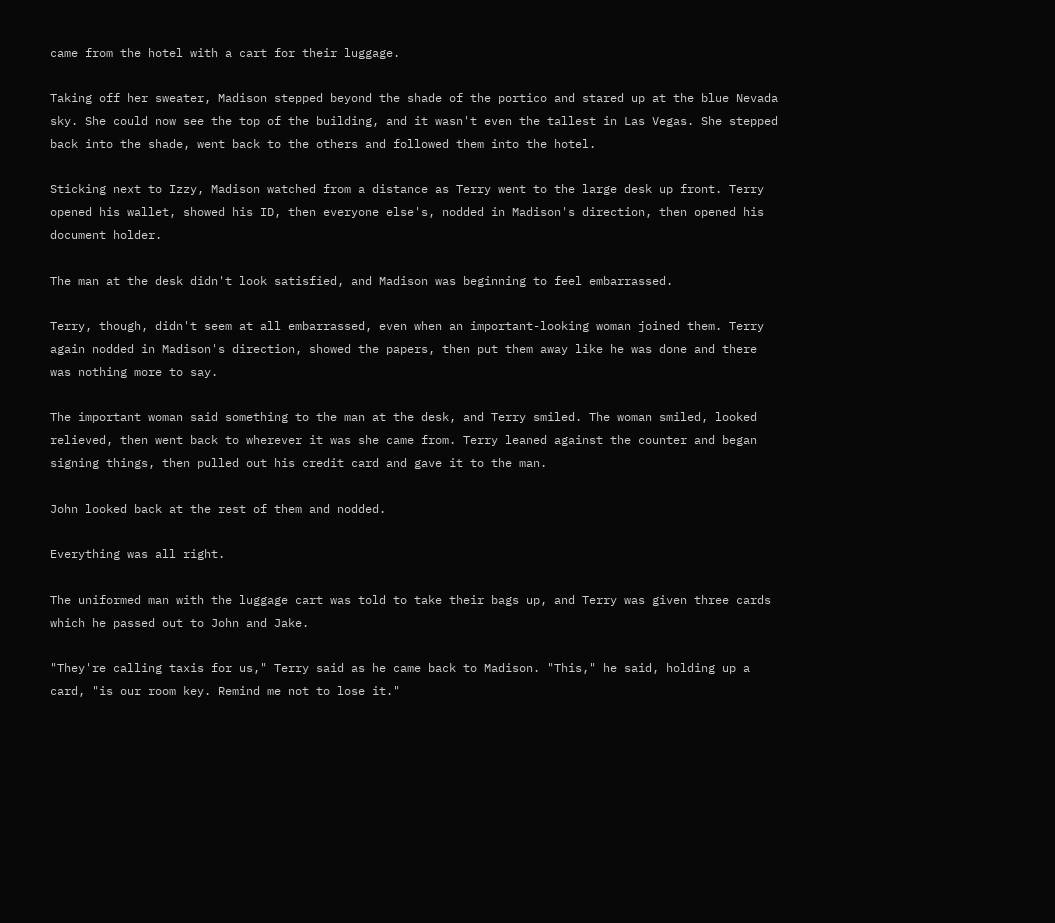came from the hotel with a cart for their luggage.

Taking off her sweater, Madison stepped beyond the shade of the portico and stared up at the blue Nevada sky. She could now see the top of the building, and it wasn't even the tallest in Las Vegas. She stepped back into the shade, went back to the others and followed them into the hotel.

Sticking next to Izzy, Madison watched from a distance as Terry went to the large desk up front. Terry opened his wallet, showed his ID, then everyone else's, nodded in Madison's direction, then opened his document holder.

The man at the desk didn't look satisfied, and Madison was beginning to feel embarrassed.

Terry, though, didn't seem at all embarrassed, even when an important-looking woman joined them. Terry again nodded in Madison's direction, showed the papers, then put them away like he was done and there was nothing more to say.

The important woman said something to the man at the desk, and Terry smiled. The woman smiled, looked relieved, then went back to wherever it was she came from. Terry leaned against the counter and began signing things, then pulled out his credit card and gave it to the man.

John looked back at the rest of them and nodded.

Everything was all right.

The uniformed man with the luggage cart was told to take their bags up, and Terry was given three cards which he passed out to John and Jake.

"They're calling taxis for us," Terry said as he came back to Madison. "This," he said, holding up a card, "is our room key. Remind me not to lose it."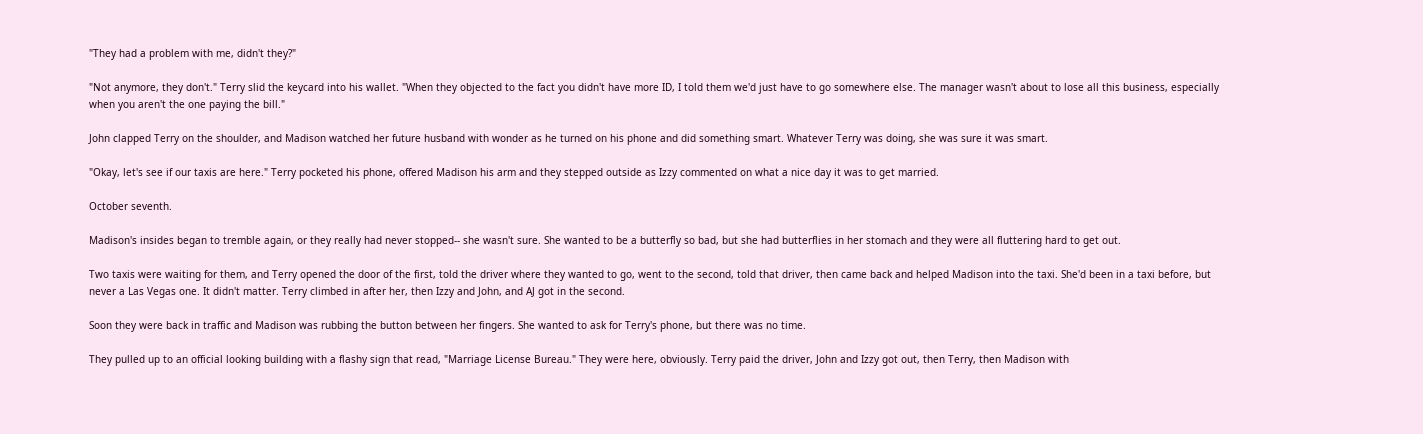"They had a problem with me, didn't they?"

"Not anymore, they don't." Terry slid the keycard into his wallet. "When they objected to the fact you didn't have more ID, I told them we'd just have to go somewhere else. The manager wasn't about to lose all this business, especially when you aren't the one paying the bill."

John clapped Terry on the shoulder, and Madison watched her future husband with wonder as he turned on his phone and did something smart. Whatever Terry was doing, she was sure it was smart.

"Okay, let's see if our taxis are here." Terry pocketed his phone, offered Madison his arm and they stepped outside as Izzy commented on what a nice day it was to get married.

October seventh.

Madison's insides began to tremble again, or they really had never stopped-- she wasn't sure. She wanted to be a butterfly so bad, but she had butterflies in her stomach and they were all fluttering hard to get out.

Two taxis were waiting for them, and Terry opened the door of the first, told the driver where they wanted to go, went to the second, told that driver, then came back and helped Madison into the taxi. She'd been in a taxi before, but never a Las Vegas one. It didn't matter. Terry climbed in after her, then Izzy and John, and AJ got in the second.

Soon they were back in traffic and Madison was rubbing the button between her fingers. She wanted to ask for Terry's phone, but there was no time.

They pulled up to an official looking building with a flashy sign that read, "Marriage License Bureau." They were here, obviously. Terry paid the driver, John and Izzy got out, then Terry, then Madison with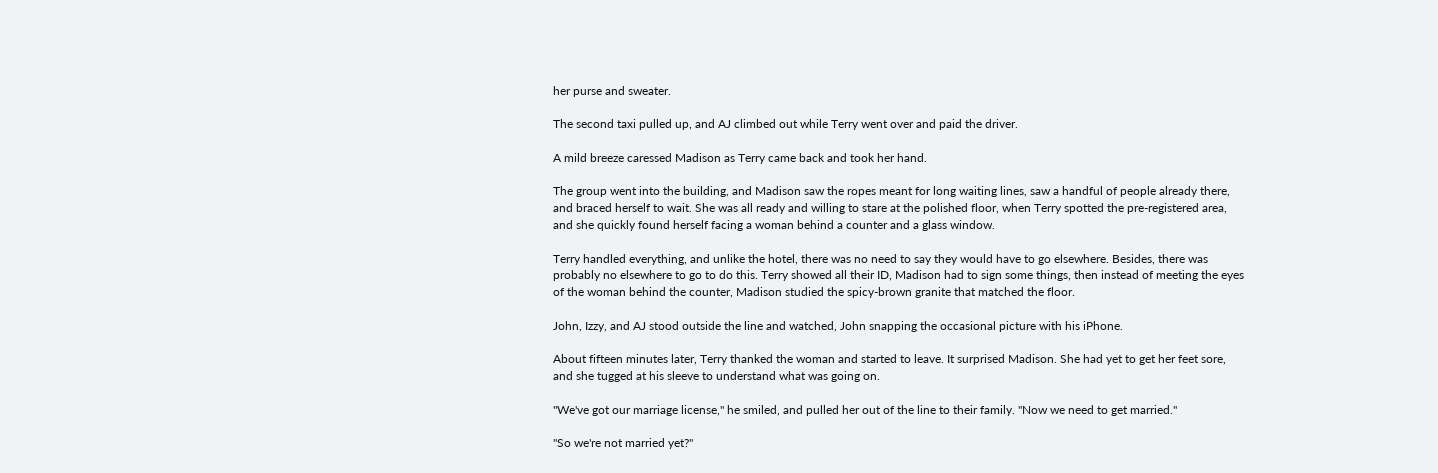her purse and sweater.

The second taxi pulled up, and AJ climbed out while Terry went over and paid the driver.

A mild breeze caressed Madison as Terry came back and took her hand.

The group went into the building, and Madison saw the ropes meant for long waiting lines, saw a handful of people already there, and braced herself to wait. She was all ready and willing to stare at the polished floor, when Terry spotted the pre-registered area, and she quickly found herself facing a woman behind a counter and a glass window.

Terry handled everything, and unlike the hotel, there was no need to say they would have to go elsewhere. Besides, there was probably no elsewhere to go to do this. Terry showed all their ID, Madison had to sign some things, then instead of meeting the eyes of the woman behind the counter, Madison studied the spicy-brown granite that matched the floor.

John, Izzy, and AJ stood outside the line and watched, John snapping the occasional picture with his iPhone.

About fifteen minutes later, Terry thanked the woman and started to leave. It surprised Madison. She had yet to get her feet sore, and she tugged at his sleeve to understand what was going on.

"We've got our marriage license," he smiled, and pulled her out of the line to their family. "Now we need to get married."

"So we're not married yet?"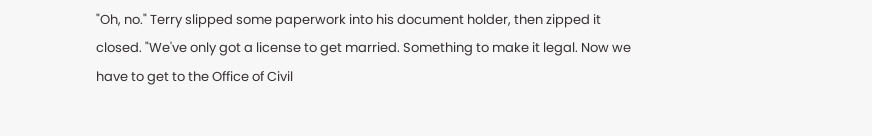"Oh, no." Terry slipped some paperwork into his document holder, then zipped it closed. "We've only got a license to get married. Something to make it legal. Now we have to get to the Office of Civil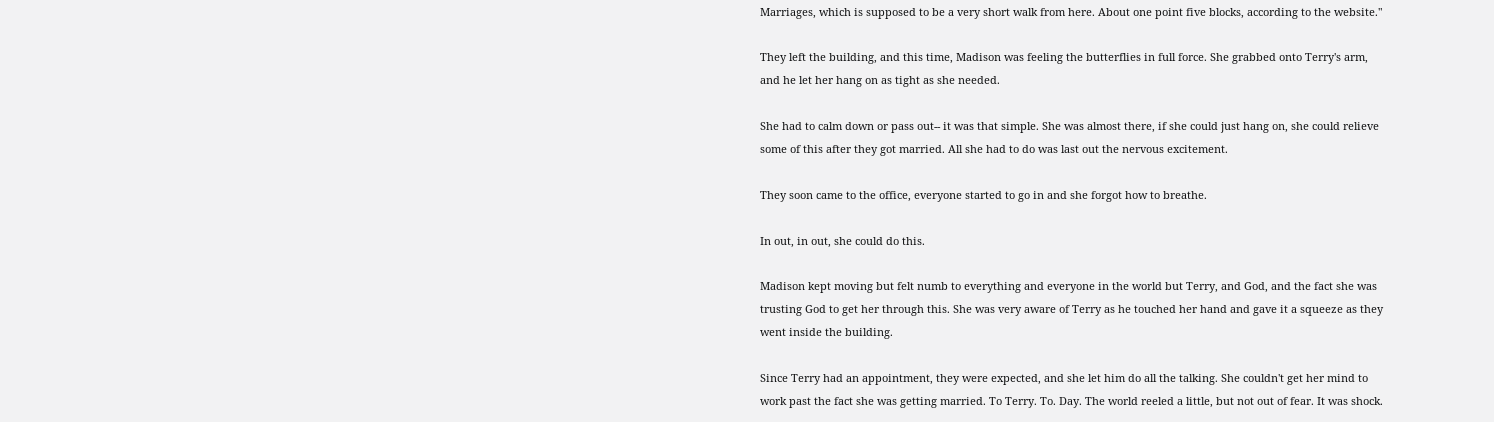Marriages, which is supposed to be a very short walk from here. About one point five blocks, according to the website."

They left the building, and this time, Madison was feeling the butterflies in full force. She grabbed onto Terry's arm, and he let her hang on as tight as she needed.

She had to calm down or pass out-- it was that simple. She was almost there, if she could just hang on, she could relieve some of this after they got married. All she had to do was last out the nervous excitement.

They soon came to the office, everyone started to go in and she forgot how to breathe.

In out, in out, she could do this.

Madison kept moving but felt numb to everything and everyone in the world but Terry, and God, and the fact she was trusting God to get her through this. She was very aware of Terry as he touched her hand and gave it a squeeze as they went inside the building.

Since Terry had an appointment, they were expected, and she let him do all the talking. She couldn't get her mind to work past the fact she was getting married. To Terry. To. Day. The world reeled a little, but not out of fear. It was shock.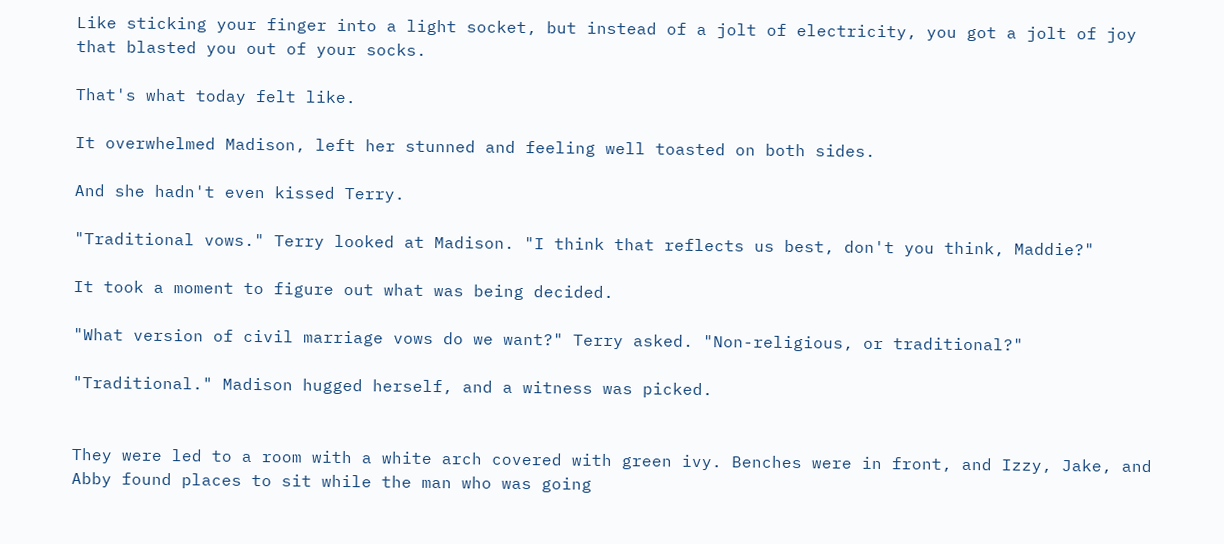Like sticking your finger into a light socket, but instead of a jolt of electricity, you got a jolt of joy that blasted you out of your socks.

That's what today felt like.

It overwhelmed Madison, left her stunned and feeling well toasted on both sides.

And she hadn't even kissed Terry.

"Traditional vows." Terry looked at Madison. "I think that reflects us best, don't you think, Maddie?"

It took a moment to figure out what was being decided.

"What version of civil marriage vows do we want?" Terry asked. "Non-religious, or traditional?"

"Traditional." Madison hugged herself, and a witness was picked.


They were led to a room with a white arch covered with green ivy. Benches were in front, and Izzy, Jake, and Abby found places to sit while the man who was going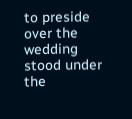to preside over the wedding stood under the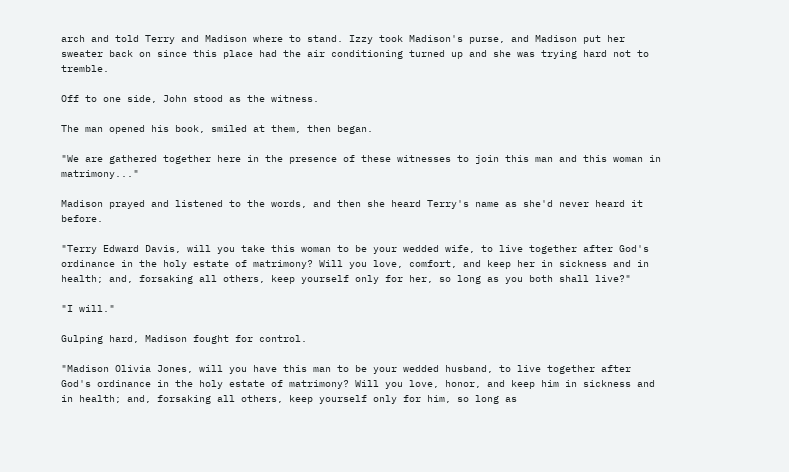arch and told Terry and Madison where to stand. Izzy took Madison's purse, and Madison put her sweater back on since this place had the air conditioning turned up and she was trying hard not to tremble.

Off to one side, John stood as the witness.

The man opened his book, smiled at them, then began.

"We are gathered together here in the presence of these witnesses to join this man and this woman in matrimony..."

Madison prayed and listened to the words, and then she heard Terry's name as she'd never heard it before.

"Terry Edward Davis, will you take this woman to be your wedded wife, to live together after God's ordinance in the holy estate of matrimony? Will you love, comfort, and keep her in sickness and in health; and, forsaking all others, keep yourself only for her, so long as you both shall live?"

"I will."

Gulping hard, Madison fought for control.

"Madison Olivia Jones, will you have this man to be your wedded husband, to live together after God's ordinance in the holy estate of matrimony? Will you love, honor, and keep him in sickness and in health; and, forsaking all others, keep yourself only for him, so long as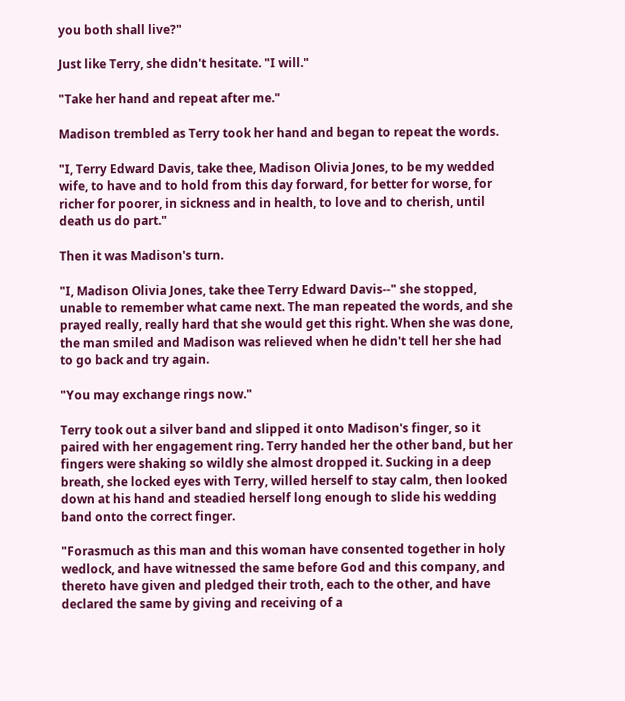you both shall live?"

Just like Terry, she didn't hesitate. "I will."

"Take her hand and repeat after me."

Madison trembled as Terry took her hand and began to repeat the words.

"I, Terry Edward Davis, take thee, Madison Olivia Jones, to be my wedded wife, to have and to hold from this day forward, for better for worse, for richer for poorer, in sickness and in health, to love and to cherish, until death us do part."

Then it was Madison's turn.

"I, Madison Olivia Jones, take thee Terry Edward Davis--" she stopped, unable to remember what came next. The man repeated the words, and she prayed really, really hard that she would get this right. When she was done, the man smiled and Madison was relieved when he didn't tell her she had to go back and try again.

"You may exchange rings now."

Terry took out a silver band and slipped it onto Madison's finger, so it paired with her engagement ring. Terry handed her the other band, but her fingers were shaking so wildly she almost dropped it. Sucking in a deep breath, she locked eyes with Terry, willed herself to stay calm, then looked down at his hand and steadied herself long enough to slide his wedding band onto the correct finger.

"Forasmuch as this man and this woman have consented together in holy wedlock, and have witnessed the same before God and this company, and thereto have given and pledged their troth, each to the other, and have declared the same by giving and receiving of a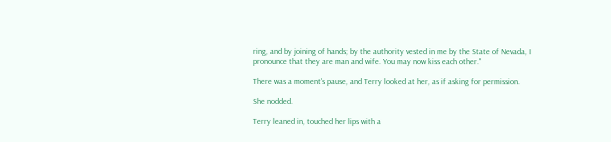ring, and by joining of hands; by the authority vested in me by the State of Nevada, I pronounce that they are man and wife. You may now kiss each other."

There was a moment's pause, and Terry looked at her, as if asking for permission.

She nodded.

Terry leaned in, touched her lips with a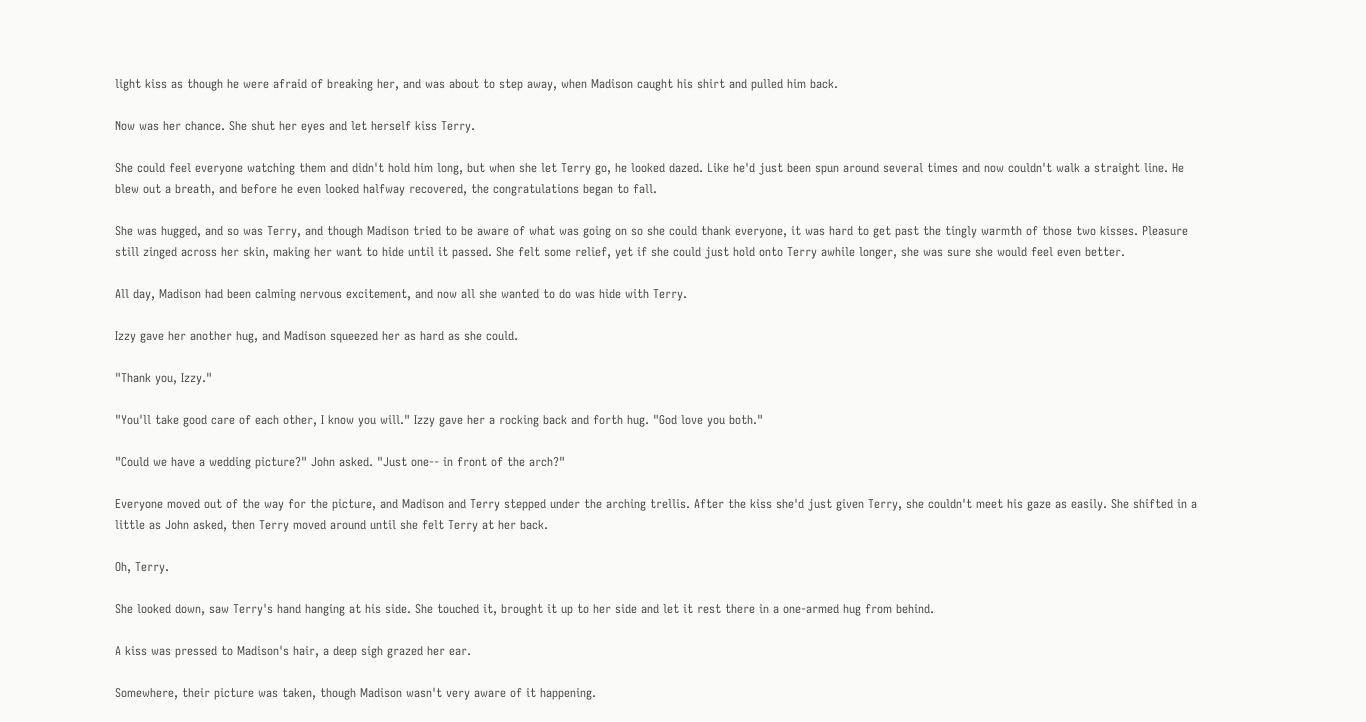light kiss as though he were afraid of breaking her, and was about to step away, when Madison caught his shirt and pulled him back.

Now was her chance. She shut her eyes and let herself kiss Terry.

She could feel everyone watching them and didn't hold him long, but when she let Terry go, he looked dazed. Like he'd just been spun around several times and now couldn't walk a straight line. He blew out a breath, and before he even looked halfway recovered, the congratulations began to fall.

She was hugged, and so was Terry, and though Madison tried to be aware of what was going on so she could thank everyone, it was hard to get past the tingly warmth of those two kisses. Pleasure still zinged across her skin, making her want to hide until it passed. She felt some relief, yet if she could just hold onto Terry awhile longer, she was sure she would feel even better.

All day, Madison had been calming nervous excitement, and now all she wanted to do was hide with Terry.

Izzy gave her another hug, and Madison squeezed her as hard as she could.

"Thank you, Izzy."

"You'll take good care of each other, I know you will." Izzy gave her a rocking back and forth hug. "God love you both."

"Could we have a wedding picture?" John asked. "Just one-- in front of the arch?"

Everyone moved out of the way for the picture, and Madison and Terry stepped under the arching trellis. After the kiss she'd just given Terry, she couldn't meet his gaze as easily. She shifted in a little as John asked, then Terry moved around until she felt Terry at her back.

Oh, Terry.

She looked down, saw Terry's hand hanging at his side. She touched it, brought it up to her side and let it rest there in a one-armed hug from behind.

A kiss was pressed to Madison's hair, a deep sigh grazed her ear.

Somewhere, their picture was taken, though Madison wasn't very aware of it happening.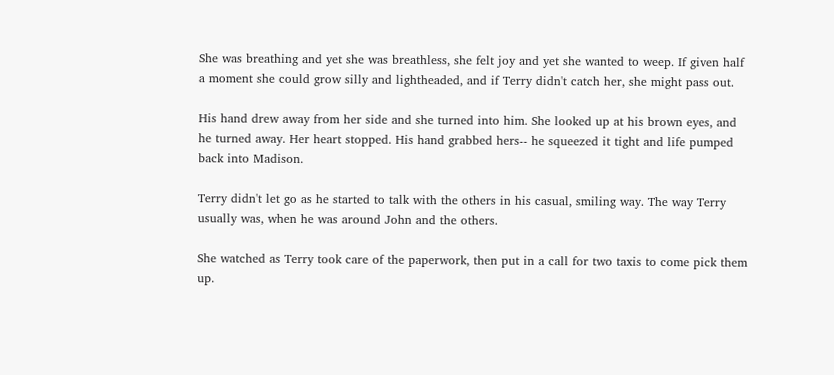She was breathing and yet she was breathless, she felt joy and yet she wanted to weep. If given half a moment she could grow silly and lightheaded, and if Terry didn't catch her, she might pass out.

His hand drew away from her side and she turned into him. She looked up at his brown eyes, and he turned away. Her heart stopped. His hand grabbed hers-- he squeezed it tight and life pumped back into Madison.

Terry didn't let go as he started to talk with the others in his casual, smiling way. The way Terry usually was, when he was around John and the others.

She watched as Terry took care of the paperwork, then put in a call for two taxis to come pick them up.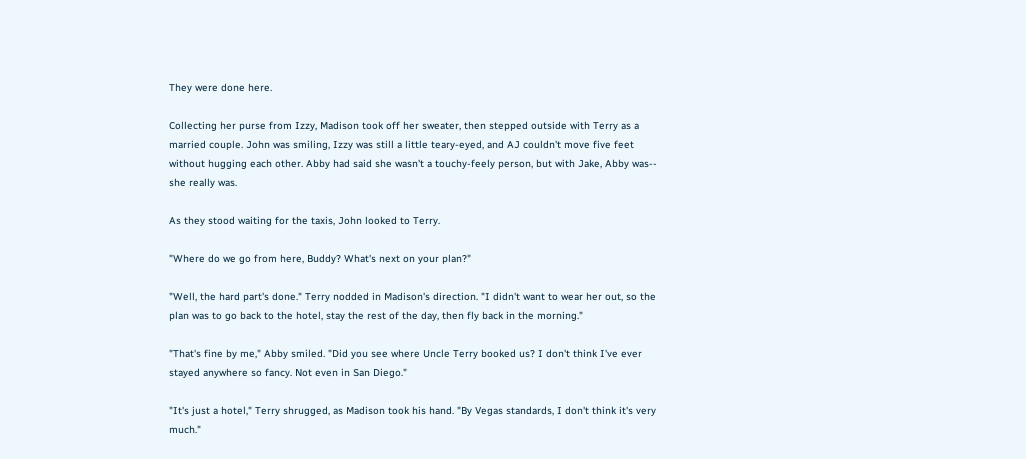They were done here.

Collecting her purse from Izzy, Madison took off her sweater, then stepped outside with Terry as a married couple. John was smiling, Izzy was still a little teary-eyed, and AJ couldn't move five feet without hugging each other. Abby had said she wasn't a touchy-feely person, but with Jake, Abby was-- she really was.

As they stood waiting for the taxis, John looked to Terry.

"Where do we go from here, Buddy? What's next on your plan?"

"Well, the hard part's done." Terry nodded in Madison's direction. "I didn't want to wear her out, so the plan was to go back to the hotel, stay the rest of the day, then fly back in the morning."

"That's fine by me," Abby smiled. "Did you see where Uncle Terry booked us? I don't think I've ever stayed anywhere so fancy. Not even in San Diego."

"It's just a hotel," Terry shrugged, as Madison took his hand. "By Vegas standards, I don't think it's very much."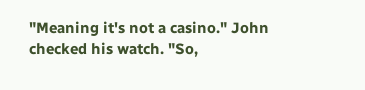"Meaning it's not a casino." John checked his watch. "So,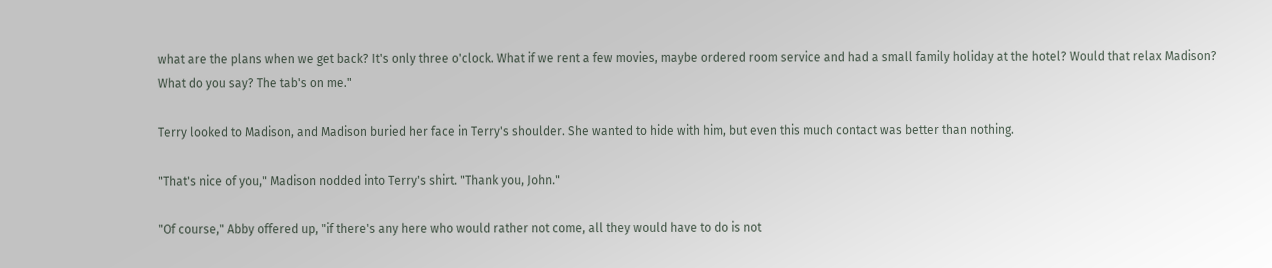what are the plans when we get back? It's only three o'clock. What if we rent a few movies, maybe ordered room service and had a small family holiday at the hotel? Would that relax Madison? What do you say? The tab's on me."

Terry looked to Madison, and Madison buried her face in Terry's shoulder. She wanted to hide with him, but even this much contact was better than nothing.

"That's nice of you," Madison nodded into Terry's shirt. "Thank you, John."

"Of course," Abby offered up, "if there's any here who would rather not come, all they would have to do is not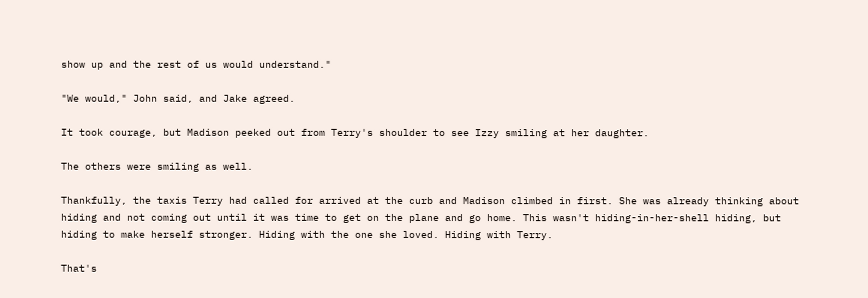show up and the rest of us would understand."

"We would," John said, and Jake agreed.

It took courage, but Madison peeked out from Terry's shoulder to see Izzy smiling at her daughter.

The others were smiling as well.

Thankfully, the taxis Terry had called for arrived at the curb and Madison climbed in first. She was already thinking about hiding and not coming out until it was time to get on the plane and go home. This wasn't hiding-in-her-shell hiding, but hiding to make herself stronger. Hiding with the one she loved. Hiding with Terry.

That's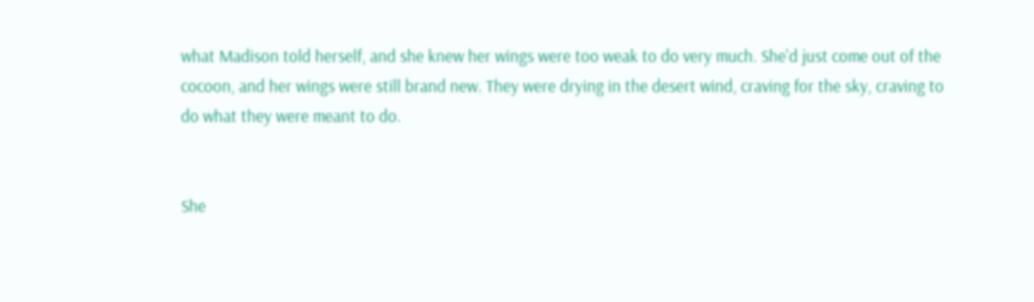what Madison told herself, and she knew her wings were too weak to do very much. She'd just come out of the cocoon, and her wings were still brand new. They were drying in the desert wind, craving for the sky, craving to do what they were meant to do.


She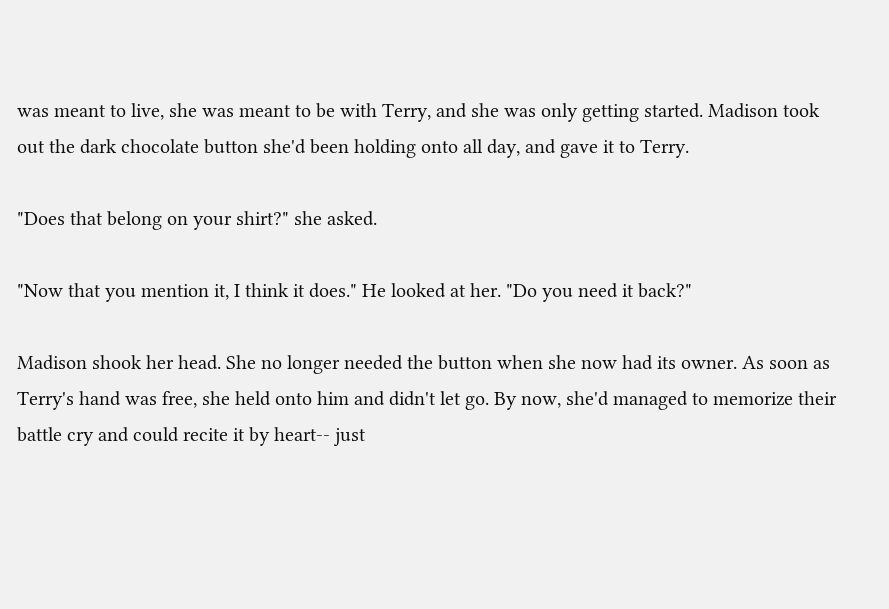was meant to live, she was meant to be with Terry, and she was only getting started. Madison took out the dark chocolate button she'd been holding onto all day, and gave it to Terry.

"Does that belong on your shirt?" she asked.

"Now that you mention it, I think it does." He looked at her. "Do you need it back?"

Madison shook her head. She no longer needed the button when she now had its owner. As soon as Terry's hand was free, she held onto him and didn't let go. By now, she'd managed to memorize their battle cry and could recite it by heart-- just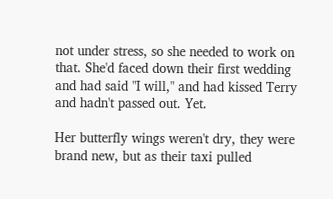not under stress, so she needed to work on that. She'd faced down their first wedding and had said "I will," and had kissed Terry and hadn't passed out. Yet.

Her butterfly wings weren't dry, they were brand new, but as their taxi pulled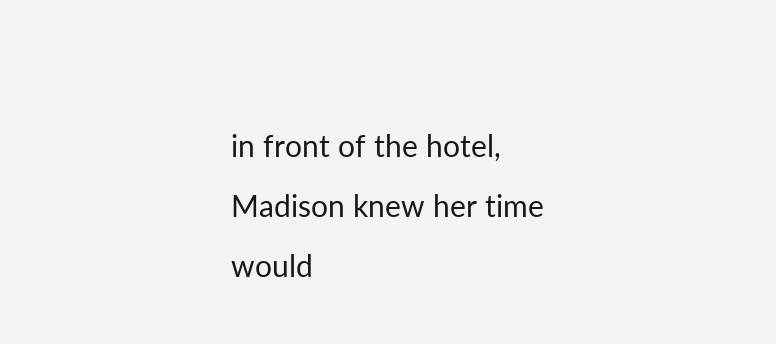in front of the hotel, Madison knew her time would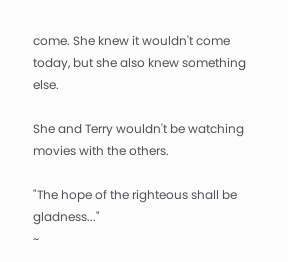come. She knew it wouldn't come today, but she also knew something else.

She and Terry wouldn't be watching movies with the others.

"The hope of the righteous shall be gladness..."
~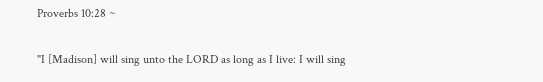Proverbs 10:28 ~

"I [Madison] will sing unto the LORD as long as I live: I will sing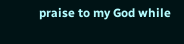praise to my God while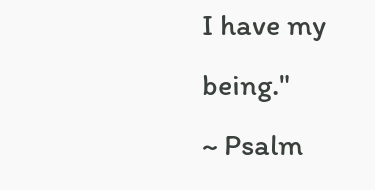I have my being."
~ Psalm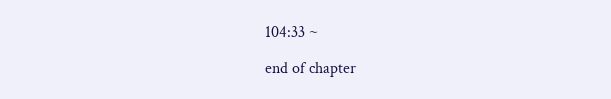104:33 ~

end of chapter